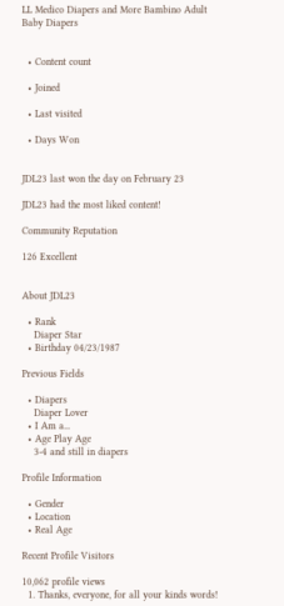LL Medico Diapers and More Bambino Adult Baby Diapers


  • Content count

  • Joined

  • Last visited

  • Days Won


JDL23 last won the day on February 23

JDL23 had the most liked content!

Community Reputation

126 Excellent


About JDL23

  • Rank
    Diaper Star
  • Birthday 04/23/1987

Previous Fields

  • Diapers
    Diaper Lover
  • I Am a...
  • Age Play Age
    3-4 and still in diapers

Profile Information

  • Gender
  • Location
  • Real Age

Recent Profile Visitors

10,062 profile views
  1. Thanks, everyone, for all your kinds words!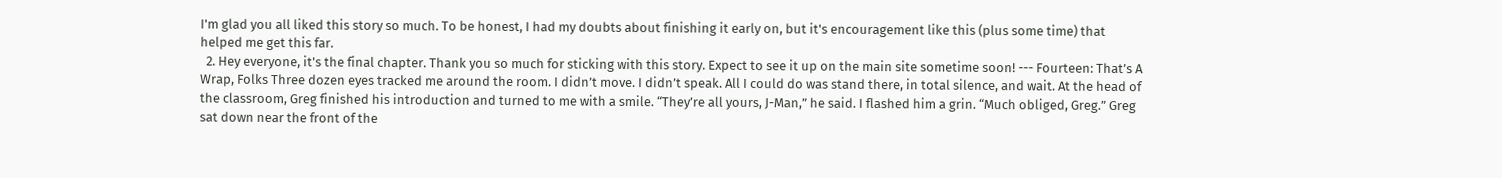I'm glad you all liked this story so much. To be honest, I had my doubts about finishing it early on, but it's encouragement like this (plus some time) that helped me get this far.
  2. Hey everyone, it's the final chapter. Thank you so much for sticking with this story. Expect to see it up on the main site sometime soon! --- Fourteen: That’s A Wrap, Folks Three dozen eyes tracked me around the room. I didn’t move. I didn’t speak. All I could do was stand there, in total silence, and wait. At the head of the classroom, Greg finished his introduction and turned to me with a smile. “They’re all yours, J-Man,” he said. I flashed him a grin. “Much obliged, Greg.” Greg sat down near the front of the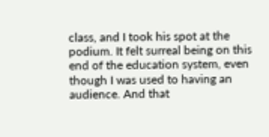class, and I took his spot at the podium. It felt surreal being on this end of the education system, even though I was used to having an audience. And that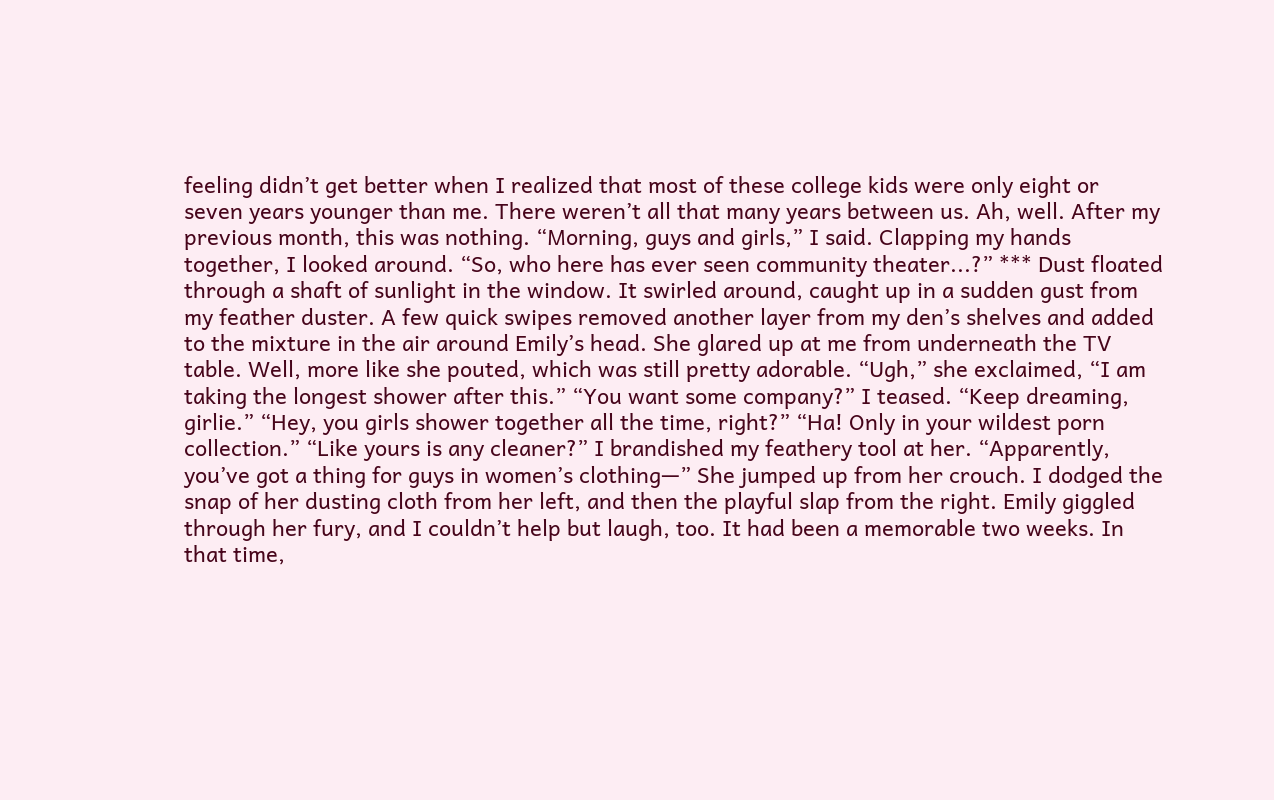feeling didn’t get better when I realized that most of these college kids were only eight or seven years younger than me. There weren’t all that many years between us. Ah, well. After my previous month, this was nothing. “Morning, guys and girls,” I said. Clapping my hands together, I looked around. “So, who here has ever seen community theater...?” *** Dust floated through a shaft of sunlight in the window. It swirled around, caught up in a sudden gust from my feather duster. A few quick swipes removed another layer from my den’s shelves and added to the mixture in the air around Emily’s head. She glared up at me from underneath the TV table. Well, more like she pouted, which was still pretty adorable. “Ugh,” she exclaimed, “I am taking the longest shower after this.” “You want some company?” I teased. “Keep dreaming, girlie.” “Hey, you girls shower together all the time, right?” “Ha! Only in your wildest porn collection.” “Like yours is any cleaner?” I brandished my feathery tool at her. “Apparently, you’ve got a thing for guys in women’s clothing—” She jumped up from her crouch. I dodged the snap of her dusting cloth from her left, and then the playful slap from the right. Emily giggled through her fury, and I couldn’t help but laugh, too. It had been a memorable two weeks. In that time,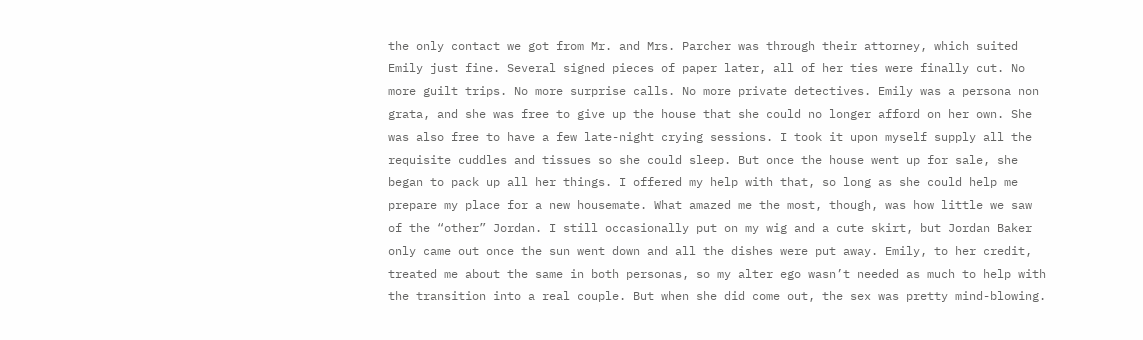the only contact we got from Mr. and Mrs. Parcher was through their attorney, which suited Emily just fine. Several signed pieces of paper later, all of her ties were finally cut. No more guilt trips. No more surprise calls. No more private detectives. Emily was a persona non grata, and she was free to give up the house that she could no longer afford on her own. She was also free to have a few late-night crying sessions. I took it upon myself supply all the requisite cuddles and tissues so she could sleep. But once the house went up for sale, she began to pack up all her things. I offered my help with that, so long as she could help me prepare my place for a new housemate. What amazed me the most, though, was how little we saw of the “other” Jordan. I still occasionally put on my wig and a cute skirt, but Jordan Baker only came out once the sun went down and all the dishes were put away. Emily, to her credit, treated me about the same in both personas, so my alter ego wasn’t needed as much to help with the transition into a real couple. But when she did come out, the sex was pretty mind-blowing.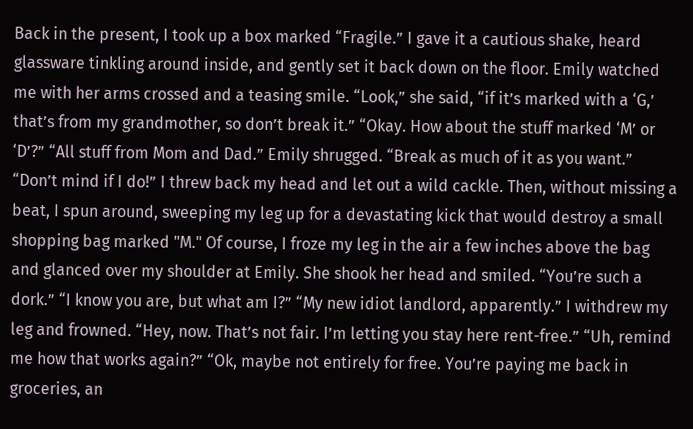Back in the present, I took up a box marked “Fragile.” I gave it a cautious shake, heard glassware tinkling around inside, and gently set it back down on the floor. Emily watched me with her arms crossed and a teasing smile. “Look,” she said, “if it’s marked with a ‘G,’ that’s from my grandmother, so don’t break it.” “Okay. How about the stuff marked ‘M’ or ‘D’?” “All stuff from Mom and Dad.” Emily shrugged. “Break as much of it as you want.” “Don’t mind if I do!” I threw back my head and let out a wild cackle. Then, without missing a beat, I spun around, sweeping my leg up for a devastating kick that would destroy a small shopping bag marked "M." Of course, I froze my leg in the air a few inches above the bag and glanced over my shoulder at Emily. She shook her head and smiled. “You’re such a dork.” “I know you are, but what am I?” “My new idiot landlord, apparently.” I withdrew my leg and frowned. “Hey, now. That’s not fair. I’m letting you stay here rent-free.” “Uh, remind me how that works again?” “Ok, maybe not entirely for free. You’re paying me back in groceries, an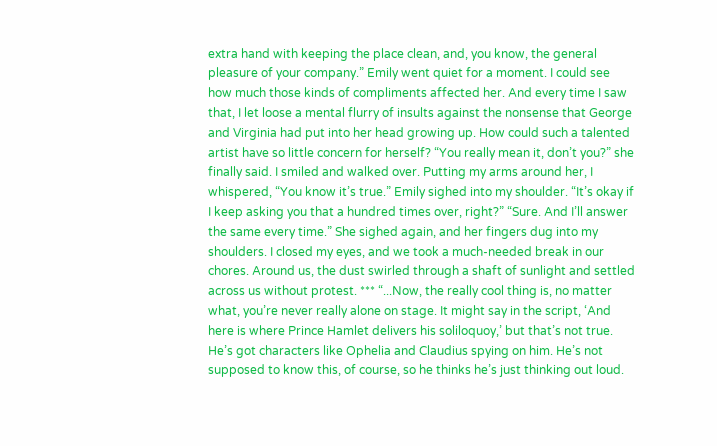extra hand with keeping the place clean, and, you know, the general pleasure of your company.” Emily went quiet for a moment. I could see how much those kinds of compliments affected her. And every time I saw that, I let loose a mental flurry of insults against the nonsense that George and Virginia had put into her head growing up. How could such a talented artist have so little concern for herself? “You really mean it, don’t you?” she finally said. I smiled and walked over. Putting my arms around her, I whispered, “You know it’s true.” Emily sighed into my shoulder. “It’s okay if I keep asking you that a hundred times over, right?” “Sure. And I’ll answer the same every time.” She sighed again, and her fingers dug into my shoulders. I closed my eyes, and we took a much-needed break in our chores. Around us, the dust swirled through a shaft of sunlight and settled across us without protest. *** “...Now, the really cool thing is, no matter what, you’re never really alone on stage. It might say in the script, ‘And here is where Prince Hamlet delivers his soliloquoy,’ but that’s not true. He’s got characters like Ophelia and Claudius spying on him. He’s not supposed to know this, of course, so he thinks he’s just thinking out loud.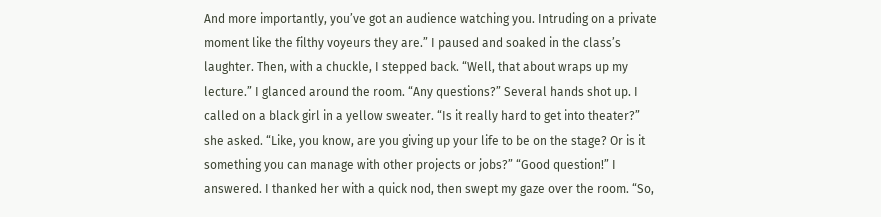And more importantly, you’ve got an audience watching you. Intruding on a private moment like the filthy voyeurs they are.” I paused and soaked in the class’s laughter. Then, with a chuckle, I stepped back. “Well, that about wraps up my lecture.” I glanced around the room. “Any questions?” Several hands shot up. I called on a black girl in a yellow sweater. “Is it really hard to get into theater?” she asked. “Like, you know, are you giving up your life to be on the stage? Or is it something you can manage with other projects or jobs?” “Good question!” I answered. I thanked her with a quick nod, then swept my gaze over the room. “So,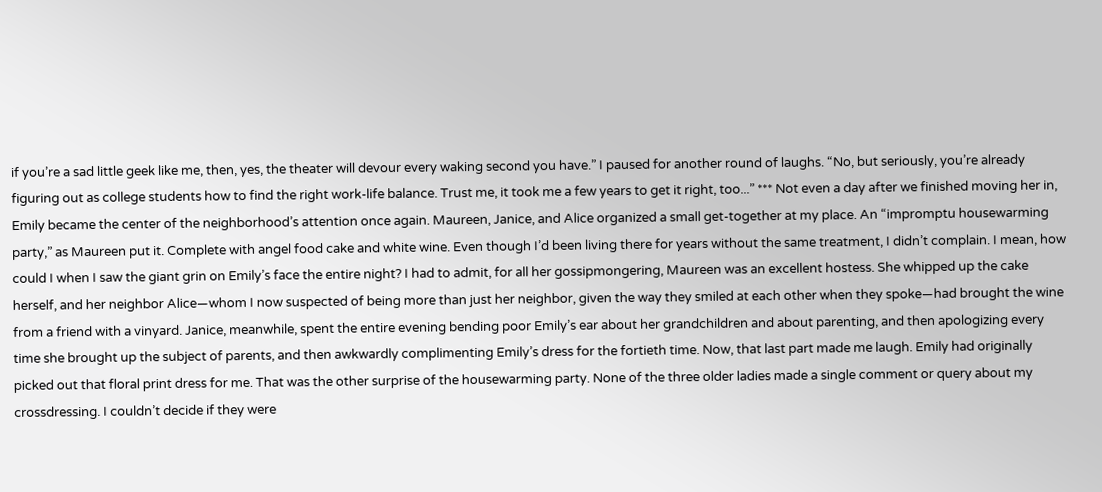if you’re a sad little geek like me, then, yes, the theater will devour every waking second you have.” I paused for another round of laughs. “No, but seriously, you’re already figuring out as college students how to find the right work-life balance. Trust me, it took me a few years to get it right, too...” *** Not even a day after we finished moving her in, Emily became the center of the neighborhood’s attention once again. Maureen, Janice, and Alice organized a small get-together at my place. An “impromptu housewarming party,” as Maureen put it. Complete with angel food cake and white wine. Even though I’d been living there for years without the same treatment, I didn’t complain. I mean, how could I when I saw the giant grin on Emily’s face the entire night? I had to admit, for all her gossipmongering, Maureen was an excellent hostess. She whipped up the cake herself, and her neighbor Alice—whom I now suspected of being more than just her neighbor, given the way they smiled at each other when they spoke—had brought the wine from a friend with a vinyard. Janice, meanwhile, spent the entire evening bending poor Emily’s ear about her grandchildren and about parenting, and then apologizing every time she brought up the subject of parents, and then awkwardly complimenting Emily’s dress for the fortieth time. Now, that last part made me laugh. Emily had originally picked out that floral print dress for me. That was the other surprise of the housewarming party. None of the three older ladies made a single comment or query about my crossdressing. I couldn’t decide if they were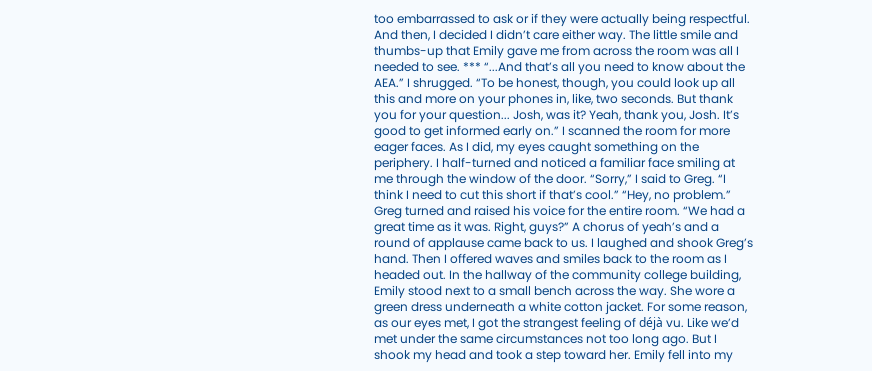too embarrassed to ask or if they were actually being respectful. And then, I decided I didn’t care either way. The little smile and thumbs-up that Emily gave me from across the room was all I needed to see. *** “...And that’s all you need to know about the AEA.” I shrugged. “To be honest, though, you could look up all this and more on your phones in, like, two seconds. But thank you for your question... Josh, was it? Yeah, thank you, Josh. It’s good to get informed early on.” I scanned the room for more eager faces. As I did, my eyes caught something on the periphery. I half-turned and noticed a familiar face smiling at me through the window of the door. “Sorry,” I said to Greg. “I think I need to cut this short if that’s cool.” “Hey, no problem.” Greg turned and raised his voice for the entire room. “We had a great time as it was. Right, guys?” A chorus of yeah’s and a round of applause came back to us. I laughed and shook Greg’s hand. Then I offered waves and smiles back to the room as I headed out. In the hallway of the community college building, Emily stood next to a small bench across the way. She wore a green dress underneath a white cotton jacket. For some reason, as our eyes met, I got the strangest feeling of déjà vu. Like we’d met under the same circumstances not too long ago. But I shook my head and took a step toward her. Emily fell into my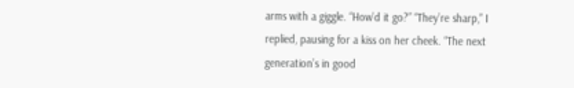arms with a giggle. “How’d it go?” “They’re sharp,” I replied, pausing for a kiss on her cheek. “The next generation’s in good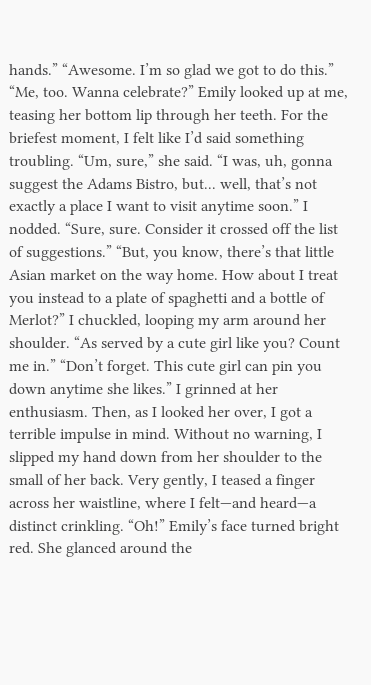hands.” “Awesome. I’m so glad we got to do this.” “Me, too. Wanna celebrate?” Emily looked up at me, teasing her bottom lip through her teeth. For the briefest moment, I felt like I’d said something troubling. “Um, sure,” she said. “I was, uh, gonna suggest the Adams Bistro, but... well, that’s not exactly a place I want to visit anytime soon.” I nodded. “Sure, sure. Consider it crossed off the list of suggestions.” “But, you know, there’s that little Asian market on the way home. How about I treat you instead to a plate of spaghetti and a bottle of Merlot?” I chuckled, looping my arm around her shoulder. “As served by a cute girl like you? Count me in.” “Don’t forget. This cute girl can pin you down anytime she likes.” I grinned at her enthusiasm. Then, as I looked her over, I got a terrible impulse in mind. Without no warning, I slipped my hand down from her shoulder to the small of her back. Very gently, I teased a finger across her waistline, where I felt—and heard—a distinct crinkling. “Oh!” Emily’s face turned bright red. She glanced around the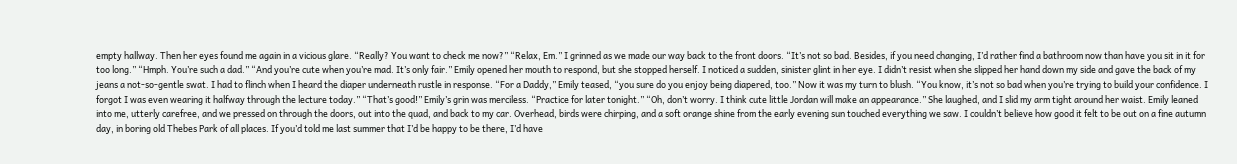empty hallway. Then her eyes found me again in a vicious glare. “Really? You want to check me now?” “Relax, Em.” I grinned as we made our way back to the front doors. “It’s not so bad. Besides, if you need changing, I’d rather find a bathroom now than have you sit in it for too long.” “Hmph. You’re such a dad.” “And you’re cute when you’re mad. It’s only fair.” Emily opened her mouth to respond, but she stopped herself. I noticed a sudden, sinister glint in her eye. I didn’t resist when she slipped her hand down my side and gave the back of my jeans a not-so-gentle swat. I had to flinch when I heard the diaper underneath rustle in response. “For a Daddy,” Emily teased, “you sure do you enjoy being diapered, too.” Now it was my turn to blush. “You know, it’s not so bad when you’re trying to build your confidence. I forgot I was even wearing it halfway through the lecture today.” “That’s good!” Emily’s grin was merciless. “Practice for later tonight.” “Oh, don’t worry. I think cute little Jordan will make an appearance.” She laughed, and I slid my arm tight around her waist. Emily leaned into me, utterly carefree, and we pressed on through the doors, out into the quad, and back to my car. Overhead, birds were chirping, and a soft orange shine from the early evening sun touched everything we saw. I couldn’t believe how good it felt to be out on a fine autumn day, in boring old Thebes Park of all places. If you’d told me last summer that I’d be happy to be there, I’d have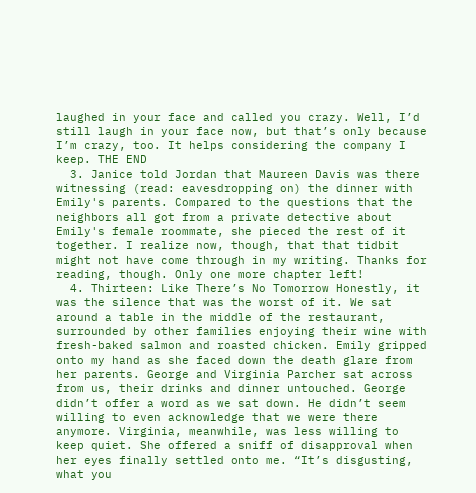laughed in your face and called you crazy. Well, I’d still laugh in your face now, but that’s only because I’m crazy, too. It helps considering the company I keep. THE END
  3. Janice told Jordan that Maureen Davis was there witnessing (read: eavesdropping on) the dinner with Emily's parents. Compared to the questions that the neighbors all got from a private detective about Emily's female roommate, she pieced the rest of it together. I realize now, though, that that tidbit might not have come through in my writing. Thanks for reading, though. Only one more chapter left!
  4. Thirteen: Like There’s No Tomorrow Honestly, it was the silence that was the worst of it. We sat around a table in the middle of the restaurant, surrounded by other families enjoying their wine with fresh-baked salmon and roasted chicken. Emily gripped onto my hand as she faced down the death glare from her parents. George and Virginia Parcher sat across from us, their drinks and dinner untouched. George didn’t offer a word as we sat down. He didn’t seem willing to even acknowledge that we were there anymore. Virginia, meanwhile, was less willing to keep quiet. She offered a sniff of disapproval when her eyes finally settled onto me. “It’s disgusting, what you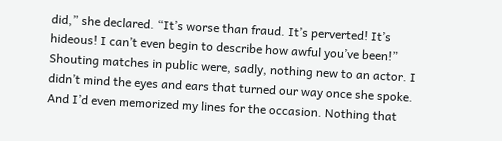did,” she declared. “It’s worse than fraud. It’s perverted! It’s hideous! I can’t even begin to describe how awful you’ve been!” Shouting matches in public were, sadly, nothing new to an actor. I didn’t mind the eyes and ears that turned our way once she spoke. And I’d even memorized my lines for the occasion. Nothing that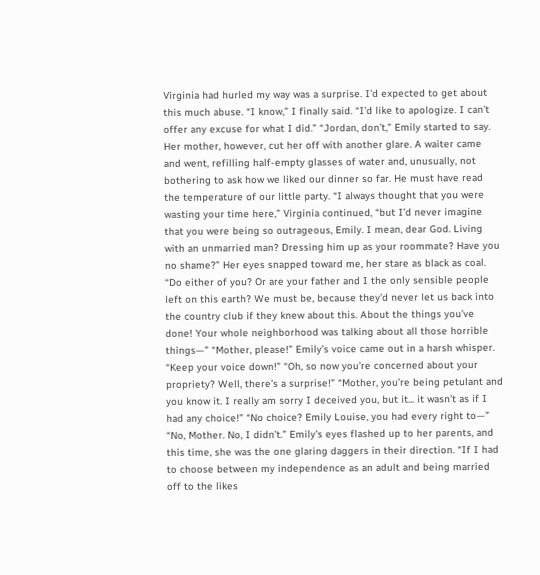Virginia had hurled my way was a surprise. I’d expected to get about this much abuse. “I know,” I finally said. “I’d like to apologize. I can’t offer any excuse for what I did.” “Jordan, don’t,” Emily started to say. Her mother, however, cut her off with another glare. A waiter came and went, refilling half-empty glasses of water and, unusually, not bothering to ask how we liked our dinner so far. He must have read the temperature of our little party. “I always thought that you were wasting your time here,” Virginia continued, “but I’d never imagine that you were being so outrageous, Emily. I mean, dear God. Living with an unmarried man? Dressing him up as your roommate? Have you no shame?” Her eyes snapped toward me, her stare as black as coal. “Do either of you? Or are your father and I the only sensible people left on this earth? We must be, because they’d never let us back into the country club if they knew about this. About the things you’ve done! Your whole neighborhood was talking about all those horrible things—” “Mother, please!” Emily’s voice came out in a harsh whisper. “Keep your voice down!” “Oh, so now you’re concerned about your propriety? Well, there’s a surprise!” “Mother, you’re being petulant and you know it. I really am sorry I deceived you, but it... it wasn’t as if I had any choice!” “No choice? Emily Louise, you had every right to—” “No, Mother. No, I didn’t.” Emily’s eyes flashed up to her parents, and this time, she was the one glaring daggers in their direction. “If I had to choose between my independence as an adult and being married off to the likes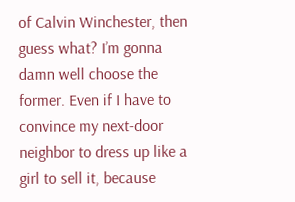of Calvin Winchester, then guess what? I’m gonna damn well choose the former. Even if I have to convince my next-door neighbor to dress up like a girl to sell it, because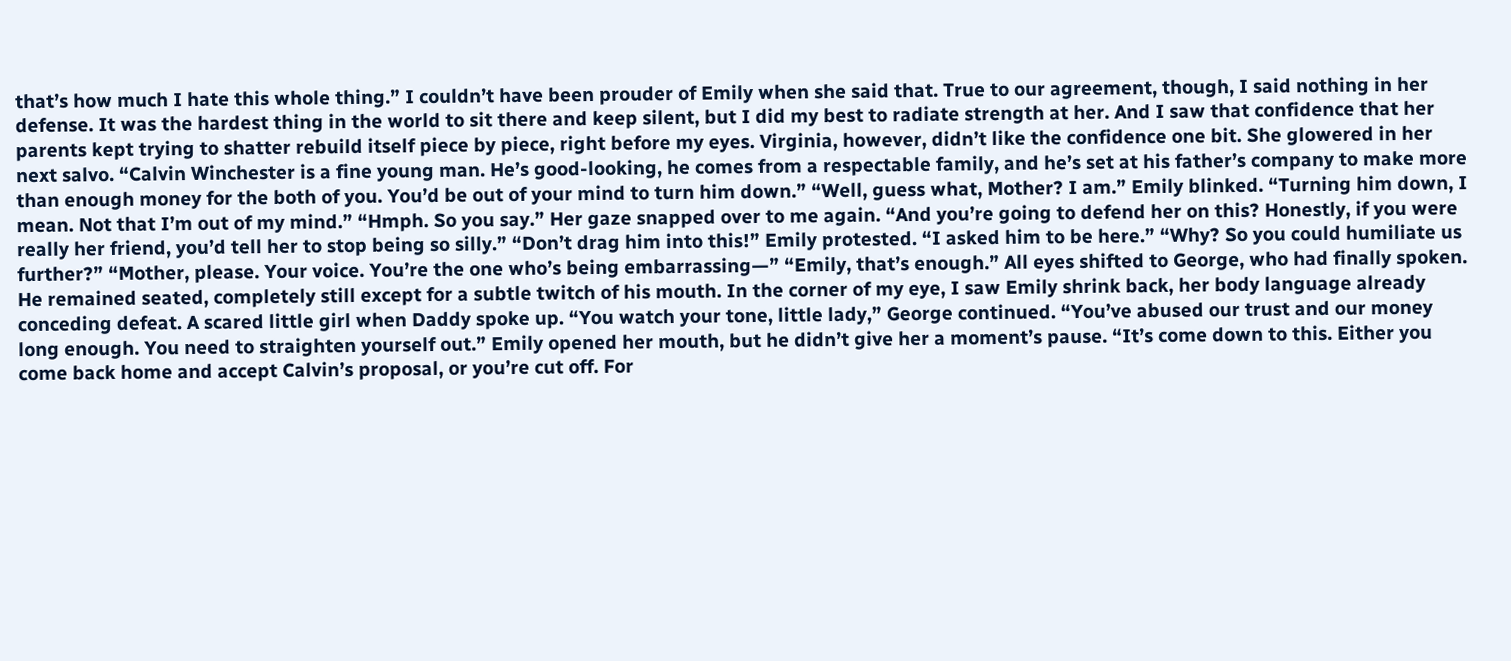that’s how much I hate this whole thing.” I couldn’t have been prouder of Emily when she said that. True to our agreement, though, I said nothing in her defense. It was the hardest thing in the world to sit there and keep silent, but I did my best to radiate strength at her. And I saw that confidence that her parents kept trying to shatter rebuild itself piece by piece, right before my eyes. Virginia, however, didn’t like the confidence one bit. She glowered in her next salvo. “Calvin Winchester is a fine young man. He’s good-looking, he comes from a respectable family, and he’s set at his father’s company to make more than enough money for the both of you. You’d be out of your mind to turn him down.” “Well, guess what, Mother? I am.” Emily blinked. “Turning him down, I mean. Not that I’m out of my mind.” “Hmph. So you say.” Her gaze snapped over to me again. “And you’re going to defend her on this? Honestly, if you were really her friend, you’d tell her to stop being so silly.” “Don’t drag him into this!” Emily protested. “I asked him to be here.” “Why? So you could humiliate us further?” “Mother, please. Your voice. You’re the one who’s being embarrassing—” “Emily, that’s enough.” All eyes shifted to George, who had finally spoken. He remained seated, completely still except for a subtle twitch of his mouth. In the corner of my eye, I saw Emily shrink back, her body language already conceding defeat. A scared little girl when Daddy spoke up. “You watch your tone, little lady,” George continued. “You’ve abused our trust and our money long enough. You need to straighten yourself out.” Emily opened her mouth, but he didn’t give her a moment’s pause. “It’s come down to this. Either you come back home and accept Calvin’s proposal, or you’re cut off. For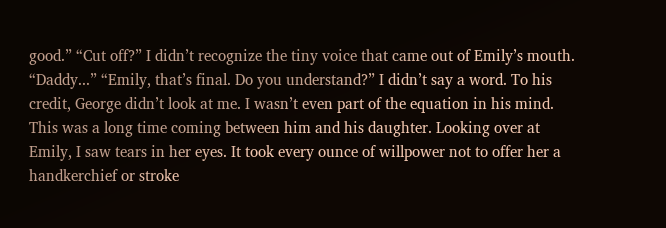good.” “Cut off?” I didn’t recognize the tiny voice that came out of Emily’s mouth. “Daddy...” “Emily, that’s final. Do you understand?” I didn’t say a word. To his credit, George didn’t look at me. I wasn’t even part of the equation in his mind. This was a long time coming between him and his daughter. Looking over at Emily, I saw tears in her eyes. It took every ounce of willpower not to offer her a handkerchief or stroke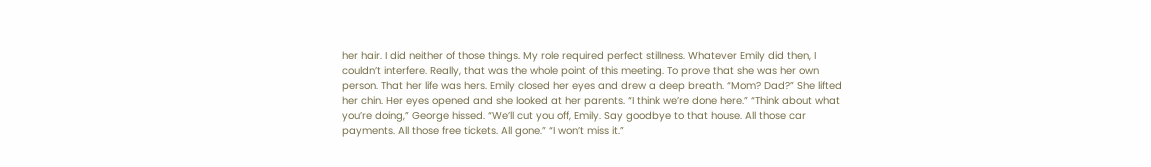her hair. I did neither of those things. My role required perfect stillness. Whatever Emily did then, I couldn’t interfere. Really, that was the whole point of this meeting. To prove that she was her own person. That her life was hers. Emily closed her eyes and drew a deep breath. “Mom? Dad?” She lifted her chin. Her eyes opened and she looked at her parents. “I think we’re done here.” “Think about what you’re doing,” George hissed. “We’ll cut you off, Emily. Say goodbye to that house. All those car payments. All those free tickets. All gone.” “I won’t miss it.”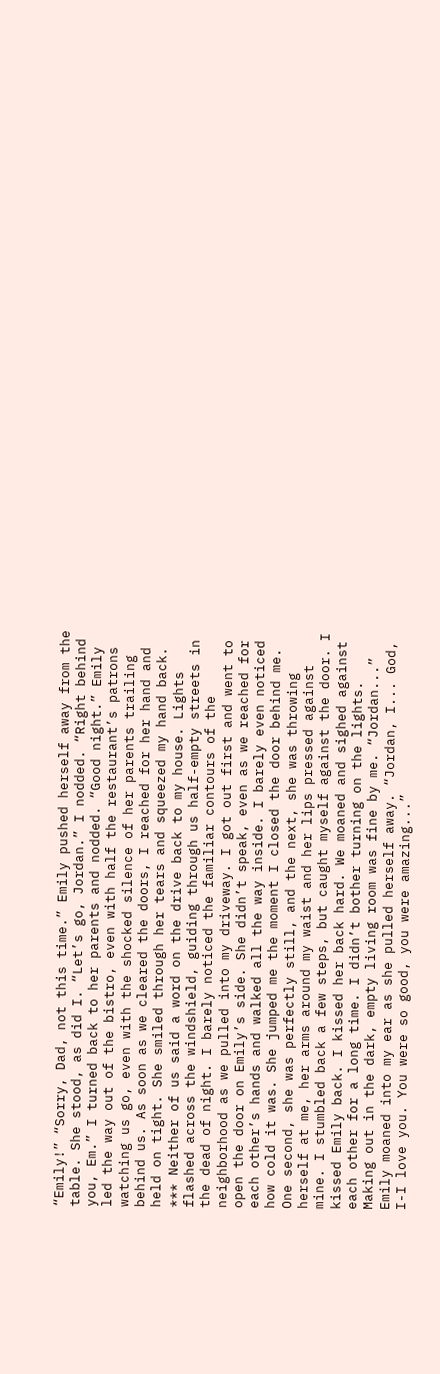“Emily!” “Sorry, Dad, not this time.” Emily pushed herself away from the table. She stood, as did I. “Let’s go, Jordan.” I nodded. “Right behind you, Em.” I turned back to her parents and nodded. “Good night.” Emily led the way out of the bistro, even with half the restaurant’s patrons watching us go, even with the shocked silence of her parents trailing behind us. As soon as we cleared the doors, I reached for her hand and held on tight. She smiled through her tears and squeezed my hand back. *** Neither of us said a word on the drive back to my house. Lights flashed across the windshield, guiding through us half-empty streets in the dead of night. I barely noticed the familiar contours of the neighborhood as we pulled into my driveway. I got out first and went to open the door on Emily’s side. She didn’t speak, even as we reached for each other’s hands and walked all the way inside. I barely even noticed how cold it was. She jumped me the moment I closed the door behind me. One second, she was perfectly still, and the next, she was throwing herself at me, her arms around my waist and her lips pressed against mine. I stumbled back a few steps, but caught myself against the door. I kissed Emily back. I kissed her back hard. We moaned and sighed against each other for a long time. I didn’t bother turning on the lights. Making out in the dark, empty living room was fine by me. “Jordan...” Emily moaned into my ear as she pulled herself away. “Jordan, I... God, I-I love you. You were so good, you were amazing...”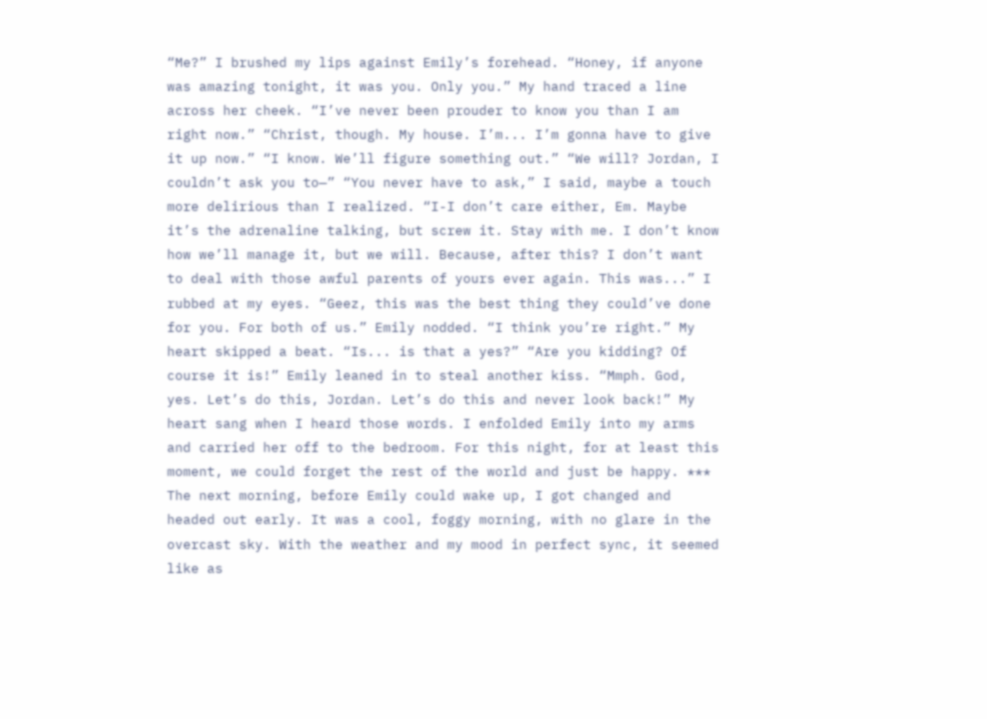“Me?” I brushed my lips against Emily’s forehead. “Honey, if anyone was amazing tonight, it was you. Only you.” My hand traced a line across her cheek. “I’ve never been prouder to know you than I am right now.” “Christ, though. My house. I’m... I’m gonna have to give it up now.” “I know. We’ll figure something out.” “We will? Jordan, I couldn’t ask you to—” “You never have to ask,” I said, maybe a touch more delirious than I realized. “I-I don’t care either, Em. Maybe it’s the adrenaline talking, but screw it. Stay with me. I don’t know how we’ll manage it, but we will. Because, after this? I don’t want to deal with those awful parents of yours ever again. This was...” I rubbed at my eyes. “Geez, this was the best thing they could’ve done for you. For both of us.” Emily nodded. “I think you’re right.” My heart skipped a beat. “Is... is that a yes?” “Are you kidding? Of course it is!” Emily leaned in to steal another kiss. “Mmph. God, yes. Let’s do this, Jordan. Let’s do this and never look back!” My heart sang when I heard those words. I enfolded Emily into my arms and carried her off to the bedroom. For this night, for at least this moment, we could forget the rest of the world and just be happy. *** The next morning, before Emily could wake up, I got changed and headed out early. It was a cool, foggy morning, with no glare in the overcast sky. With the weather and my mood in perfect sync, it seemed like as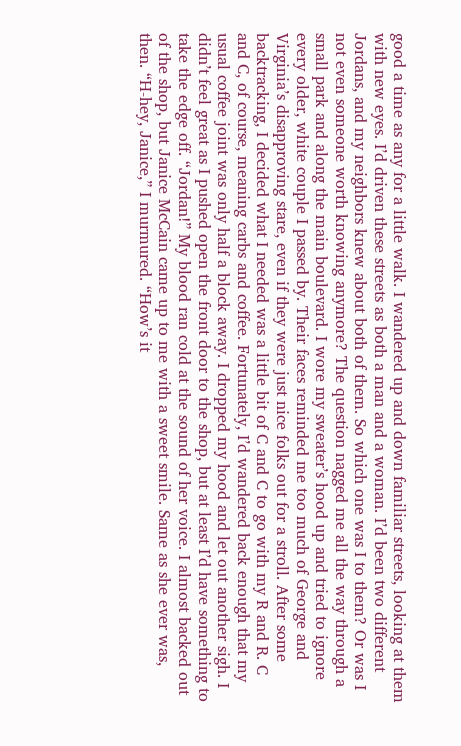good a time as any for a little walk. I wandered up and down familiar streets, looking at them with new eyes. I’d driven these streets as both a man and a woman. I’d been two different Jordans, and my neighbors knew about both of them. So which one was I to them? Or was I not even someone worth knowing anymore? The question nagged me all the way through a small park and along the main boulevard. I wore my sweater’s hood up and tried to ignore every older, white couple I passed by. Their faces reminded me too much of George and Virginia’s disapproving stare, even if they were just nice folks out for a stroll. After some backtracking, I decided what I needed was a little bit of C and C to go with my R and R. C and C, of course, meaning carbs and coffee. Fortunately, I’d wandered back enough that my usual coffee joint was only half a block away. I dropped my hood and let out another sigh. I didn’t feel great as I pushed open the front door to the shop, but at least I’d have something to take the edge off. “Jordan!” My blood ran cold at the sound of her voice. I almost backed out of the shop, but Janice McCain came up to me with a sweet smile. Same as she ever was, then. “H-hey, Janice,” I murmured. “How’s it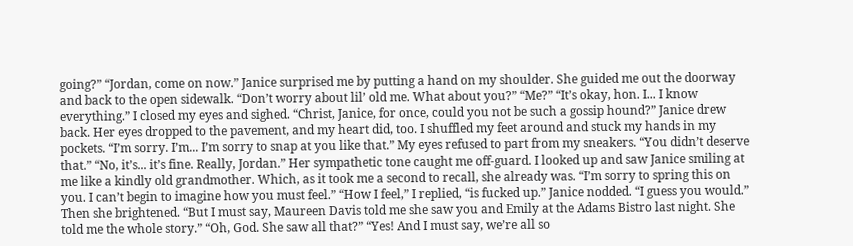going?” “Jordan, come on now.” Janice surprised me by putting a hand on my shoulder. She guided me out the doorway and back to the open sidewalk. “Don’t worry about lil’ old me. What about you?” “Me?” “It’s okay, hon. I... I know everything.” I closed my eyes and sighed. “Christ, Janice, for once, could you not be such a gossip hound?” Janice drew back. Her eyes dropped to the pavement, and my heart did, too. I shuffled my feet around and stuck my hands in my pockets. “I’m sorry. I’m... I’m sorry to snap at you like that.” My eyes refused to part from my sneakers. “You didn’t deserve that.” “No, it’s... it’s fine. Really, Jordan.” Her sympathetic tone caught me off-guard. I looked up and saw Janice smiling at me like a kindly old grandmother. Which, as it took me a second to recall, she already was. “I’m sorry to spring this on you. I can’t begin to imagine how you must feel.” “How I feel,” I replied, “is fucked up.” Janice nodded. “I guess you would.” Then she brightened. “But I must say, Maureen Davis told me she saw you and Emily at the Adams Bistro last night. She told me the whole story.” “Oh, God. She saw all that?” “Yes! And I must say, we’re all so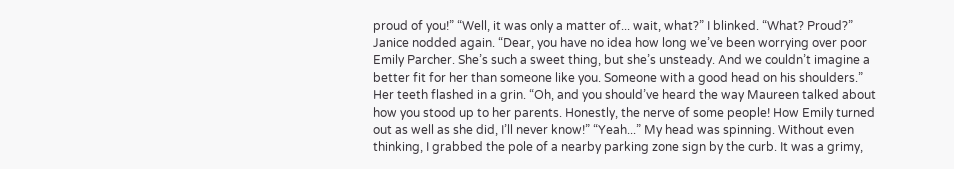proud of you!” “Well, it was only a matter of... wait, what?” I blinked. “What? Proud?” Janice nodded again. “Dear, you have no idea how long we’ve been worrying over poor Emily Parcher. She’s such a sweet thing, but she’s unsteady. And we couldn’t imagine a better fit for her than someone like you. Someone with a good head on his shoulders.” Her teeth flashed in a grin. “Oh, and you should’ve heard the way Maureen talked about how you stood up to her parents. Honestly, the nerve of some people! How Emily turned out as well as she did, I’ll never know!” “Yeah...” My head was spinning. Without even thinking, I grabbed the pole of a nearby parking zone sign by the curb. It was a grimy,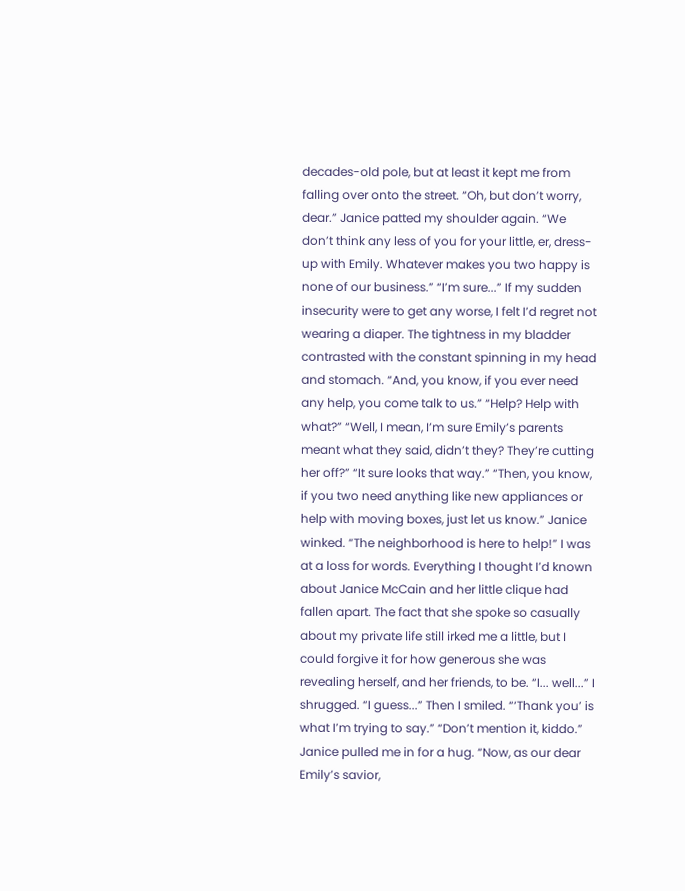decades-old pole, but at least it kept me from falling over onto the street. “Oh, but don’t worry, dear.” Janice patted my shoulder again. “We don’t think any less of you for your little, er, dress-up with Emily. Whatever makes you two happy is none of our business.” “I’m sure...” If my sudden insecurity were to get any worse, I felt I’d regret not wearing a diaper. The tightness in my bladder contrasted with the constant spinning in my head and stomach. “And, you know, if you ever need any help, you come talk to us.” “Help? Help with what?” “Well, I mean, I’m sure Emily’s parents meant what they said, didn’t they? They’re cutting her off?” “It sure looks that way.” “Then, you know, if you two need anything like new appliances or help with moving boxes, just let us know.” Janice winked. “The neighborhood is here to help!” I was at a loss for words. Everything I thought I’d known about Janice McCain and her little clique had fallen apart. The fact that she spoke so casually about my private life still irked me a little, but I could forgive it for how generous she was revealing herself, and her friends, to be. “I... well...” I shrugged. “I guess...” Then I smiled. “‘Thank you’ is what I’m trying to say.” “Don’t mention it, kiddo.” Janice pulled me in for a hug. “Now, as our dear Emily’s savior,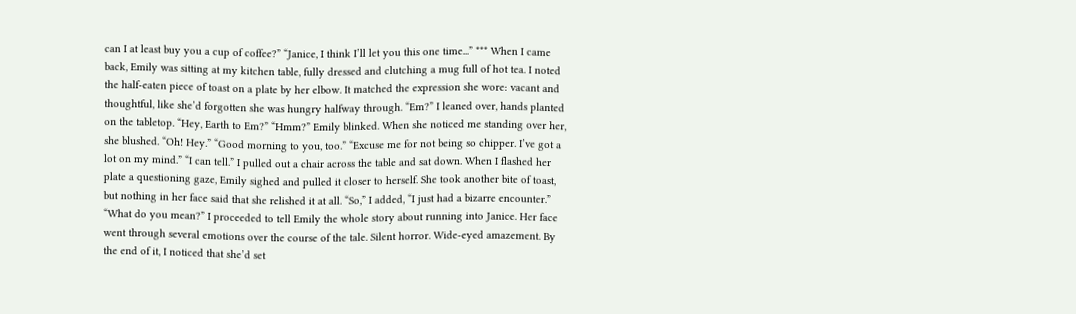can I at least buy you a cup of coffee?” “Janice, I think I’ll let you this one time...” *** When I came back, Emily was sitting at my kitchen table, fully dressed and clutching a mug full of hot tea. I noted the half-eaten piece of toast on a plate by her elbow. It matched the expression she wore: vacant and thoughtful, like she’d forgotten she was hungry halfway through. “Em?” I leaned over, hands planted on the tabletop. “Hey, Earth to Em?” “Hmm?” Emily blinked. When she noticed me standing over her, she blushed. “Oh! Hey.” “Good morning to you, too.” “Excuse me for not being so chipper. I’ve got a lot on my mind.” “I can tell.” I pulled out a chair across the table and sat down. When I flashed her plate a questioning gaze, Emily sighed and pulled it closer to herself. She took another bite of toast, but nothing in her face said that she relished it at all. “So,” I added, “I just had a bizarre encounter.” “What do you mean?” I proceeded to tell Emily the whole story about running into Janice. Her face went through several emotions over the course of the tale. Silent horror. Wide-eyed amazement. By the end of it, I noticed that she’d set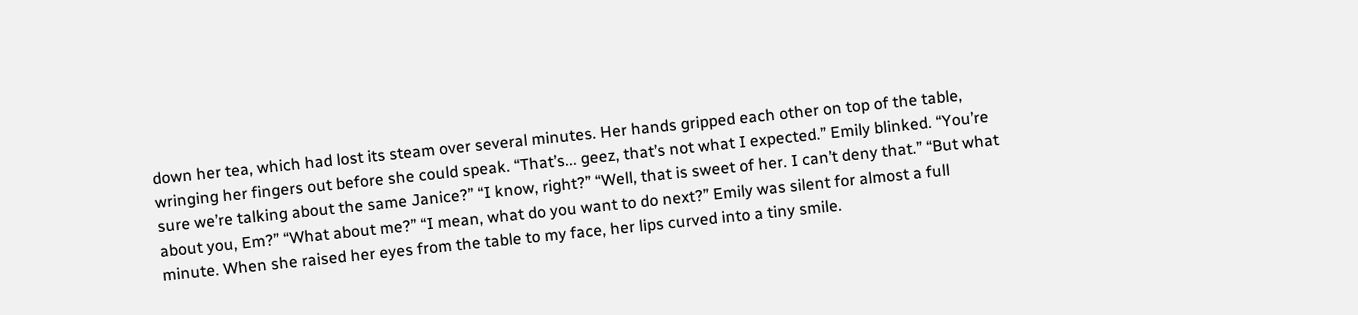down her tea, which had lost its steam over several minutes. Her hands gripped each other on top of the table, wringing her fingers out before she could speak. “That’s... geez, that’s not what I expected.” Emily blinked. “You’re sure we’re talking about the same Janice?” “I know, right?” “Well, that is sweet of her. I can’t deny that.” “But what about you, Em?” “What about me?” “I mean, what do you want to do next?” Emily was silent for almost a full minute. When she raised her eyes from the table to my face, her lips curved into a tiny smile.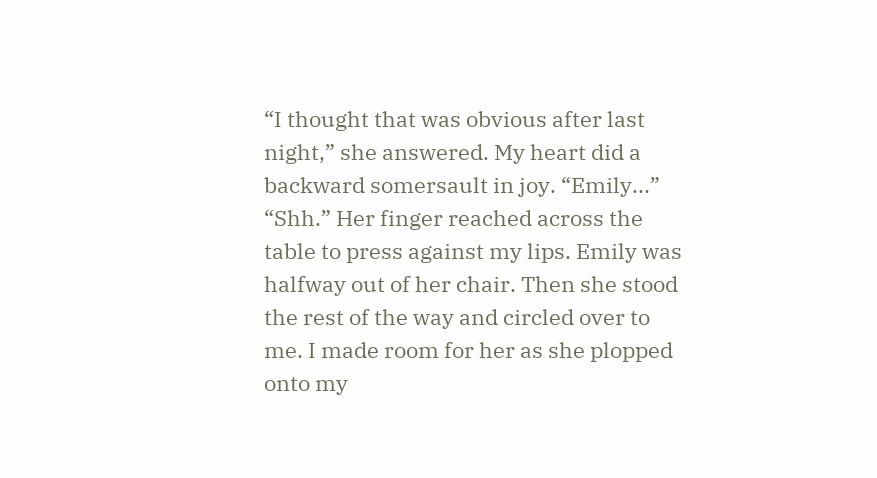“I thought that was obvious after last night,” she answered. My heart did a backward somersault in joy. “Emily...” “Shh.” Her finger reached across the table to press against my lips. Emily was halfway out of her chair. Then she stood the rest of the way and circled over to me. I made room for her as she plopped onto my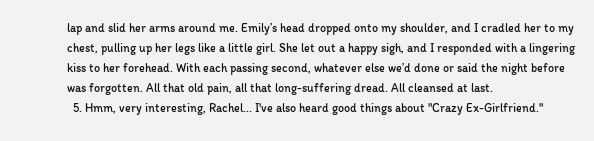lap and slid her arms around me. Emily’s head dropped onto my shoulder, and I cradled her to my chest, pulling up her legs like a little girl. She let out a happy sigh, and I responded with a lingering kiss to her forehead. With each passing second, whatever else we’d done or said the night before was forgotten. All that old pain, all that long-suffering dread. All cleansed at last.
  5. Hmm, very interesting, Rachel... I've also heard good things about "Crazy Ex-Girlfriend."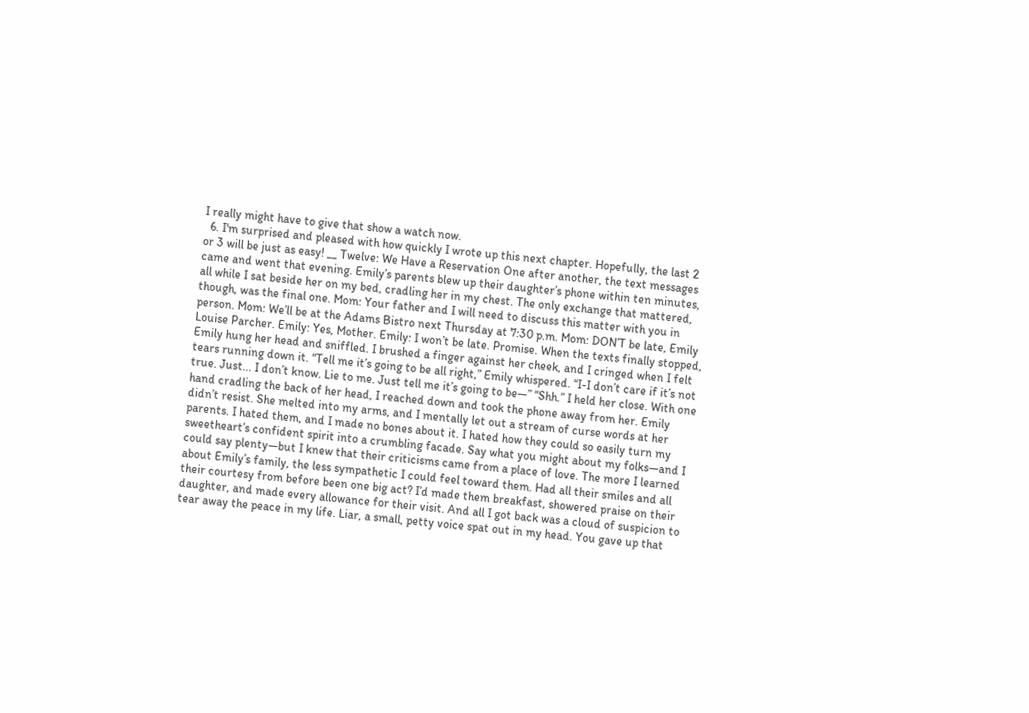I really might have to give that show a watch now.
  6. I'm surprised and pleased with how quickly I wrote up this next chapter. Hopefully, the last 2 or 3 will be just as easy! __ Twelve: We Have a Reservation One after another, the text messages came and went that evening. Emily’s parents blew up their daughter’s phone within ten minutes, all while I sat beside her on my bed, cradling her in my chest. The only exchange that mattered, though, was the final one. Mom: Your father and I will need to discuss this matter with you in person. Mom: We’ll be at the Adams Bistro next Thursday at 7:30 p.m. Mom: DON’T be late, Emily Louise Parcher. Emily: Yes, Mother. Emily: I won’t be late. Promise. When the texts finally stopped, Emily hung her head and sniffled. I brushed a finger against her cheek, and I cringed when I felt tears running down it. “Tell me it’s going to be all right,” Emily whispered. “I-I don’t care if it’s not true. Just... I don’t know. Lie to me. Just tell me it’s going to be—” “Shh.” I held her close. With one hand cradling the back of her head, I reached down and took the phone away from her. Emily didn’t resist. She melted into my arms, and I mentally let out a stream of curse words at her parents. I hated them, and I made no bones about it. I hated how they could so easily turn my sweetheart’s confident spirit into a crumbling facade. Say what you might about my folks—and I could say plenty—but I knew that their criticisms came from a place of love. The more I learned about Emily’s family, the less sympathetic I could feel toward them. Had all their smiles and all their courtesy from before been one big act? I’d made them breakfast, showered praise on their daughter, and made every allowance for their visit. And all I got back was a cloud of suspicion to tear away the peace in my life. Liar, a small, petty voice spat out in my head. You gave up that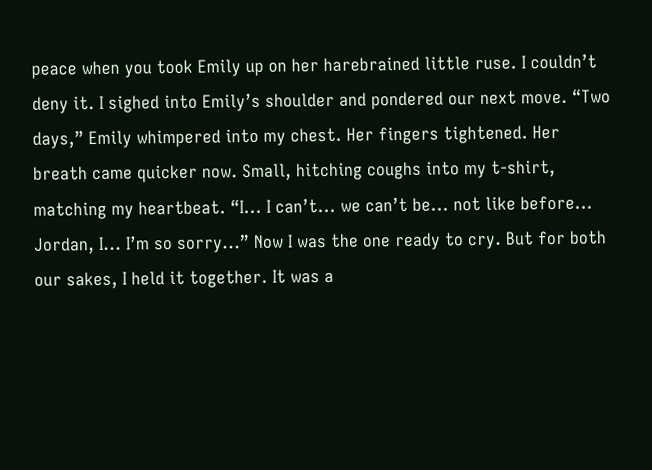peace when you took Emily up on her harebrained little ruse. I couldn’t deny it. I sighed into Emily’s shoulder and pondered our next move. “Two days,” Emily whimpered into my chest. Her fingers tightened. Her breath came quicker now. Small, hitching coughs into my t-shirt, matching my heartbeat. “I... I can’t... we can’t be... not like before... Jordan, I... I’m so sorry...” Now I was the one ready to cry. But for both our sakes, I held it together. It was a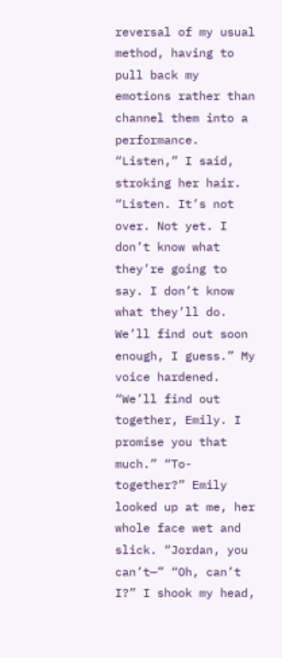reversal of my usual method, having to pull back my emotions rather than channel them into a performance. “Listen,” I said, stroking her hair. “Listen. It’s not over. Not yet. I don’t know what they’re going to say. I don’t know what they’ll do. We’ll find out soon enough, I guess.” My voice hardened. “We’ll find out together, Emily. I promise you that much.” “To-together?” Emily looked up at me, her whole face wet and slick. “Jordan, you can’t—” “Oh, can’t I?” I shook my head,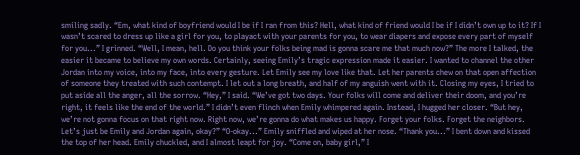smiling sadly. “Em, what kind of boyfriend would I be if I ran from this? Hell, what kind of friend would I be if I didn’t own up to it? If I wasn’t scared to dress up like a girl for you, to playact with your parents for you, to wear diapers and expose every part of myself for you...” I grinned. “Well, I mean, hell. Do you think your folks being mad is gonna scare me that much now?” The more I talked, the easier it became to believe my own words. Certainly, seeing Emily’s tragic expression made it easier. I wanted to channel the other Jordan into my voice, into my face, into every gesture. Let Emily see my love like that. Let her parents chew on that open affection of someone they treated with such contempt. I let out a long breath, and half of my anguish went with it. Closing my eyes, I tried to put aside all the anger, all the sorrow. “Hey,” I said. “We’ve got two days. Your folks will come and deliver their doom, and you’re right, it feels like the end of the world.” I didn’t even flinch when Emily whimpered again. Instead, I hugged her closer. “But hey, we’re not gonna focus on that right now. Right now, we’re gonna do what makes us happy. Forget your folks. Forget the neighbors. Let’s just be Emily and Jordan again, okay?” “O-okay...” Emily sniffled and wiped at her nose. “Thank you...” I bent down and kissed the top of her head. Emily chuckled, and I almost leapt for joy. “Come on, baby girl,” I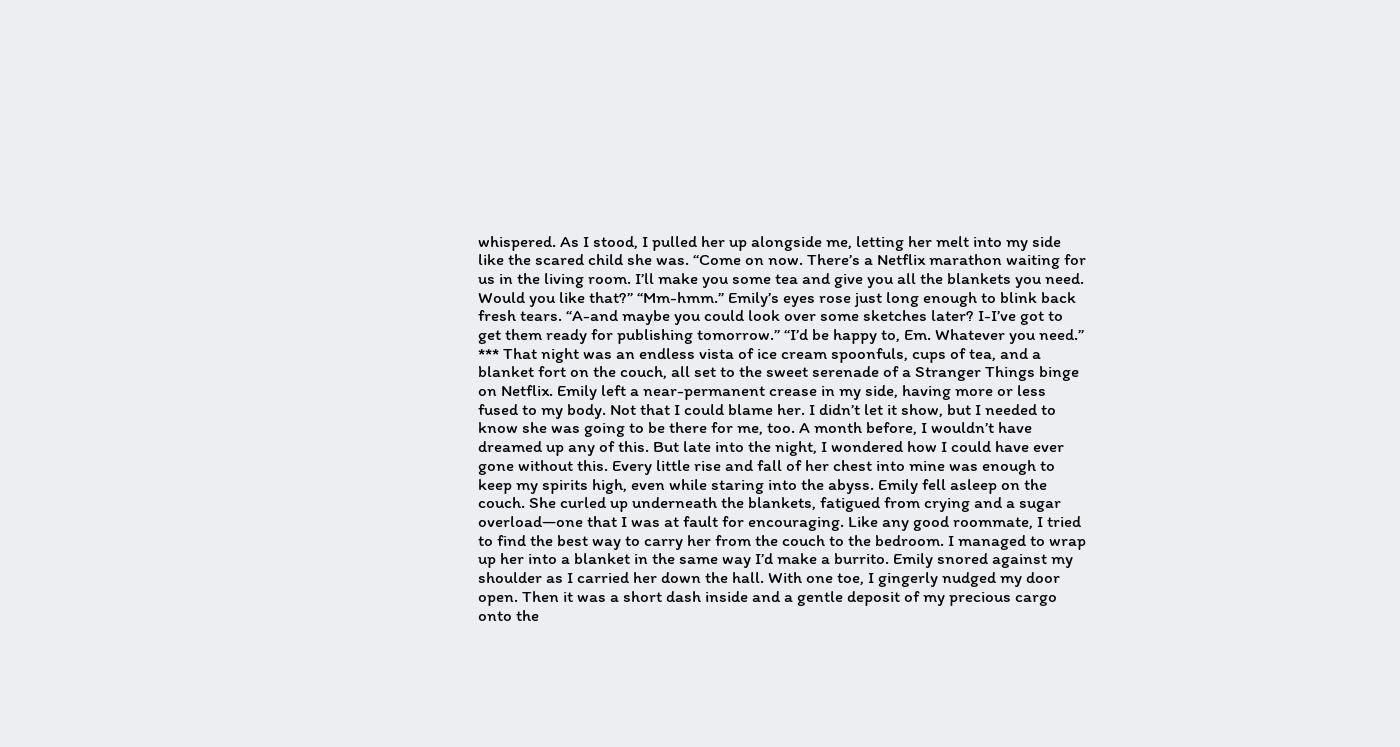whispered. As I stood, I pulled her up alongside me, letting her melt into my side like the scared child she was. “Come on now. There’s a Netflix marathon waiting for us in the living room. I’ll make you some tea and give you all the blankets you need. Would you like that?” “Mm-hmm.” Emily’s eyes rose just long enough to blink back fresh tears. “A-and maybe you could look over some sketches later? I-I’ve got to get them ready for publishing tomorrow.” “I’d be happy to, Em. Whatever you need.” *** That night was an endless vista of ice cream spoonfuls, cups of tea, and a blanket fort on the couch, all set to the sweet serenade of a Stranger Things binge on Netflix. Emily left a near-permanent crease in my side, having more or less fused to my body. Not that I could blame her. I didn’t let it show, but I needed to know she was going to be there for me, too. A month before, I wouldn’t have dreamed up any of this. But late into the night, I wondered how I could have ever gone without this. Every little rise and fall of her chest into mine was enough to keep my spirits high, even while staring into the abyss. Emily fell asleep on the couch. She curled up underneath the blankets, fatigued from crying and a sugar overload—one that I was at fault for encouraging. Like any good roommate, I tried to find the best way to carry her from the couch to the bedroom. I managed to wrap up her into a blanket in the same way I’d make a burrito. Emily snored against my shoulder as I carried her down the hall. With one toe, I gingerly nudged my door open. Then it was a short dash inside and a gentle deposit of my precious cargo onto the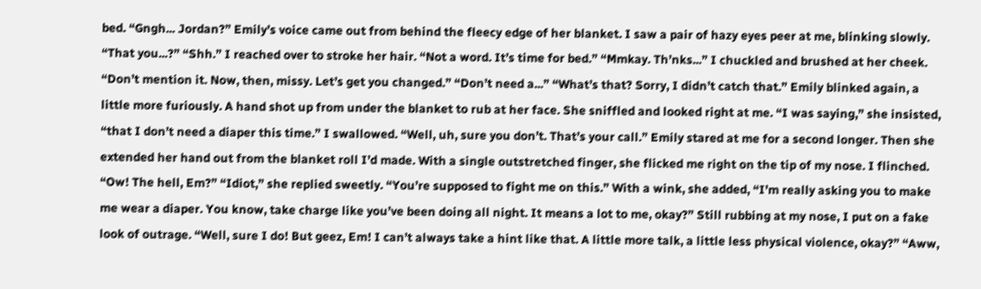bed. “Gngh... Jordan?” Emily’s voice came out from behind the fleecy edge of her blanket. I saw a pair of hazy eyes peer at me, blinking slowly. “That you...?” “Shh.” I reached over to stroke her hair. “Not a word. It’s time for bed.” “Mmkay. Th’nks...” I chuckled and brushed at her cheek. “Don’t mention it. Now, then, missy. Let’s get you changed.” “Don’t need a...” “What’s that? Sorry, I didn’t catch that.” Emily blinked again, a little more furiously. A hand shot up from under the blanket to rub at her face. She sniffled and looked right at me. “I was saying,” she insisted, “that I don’t need a diaper this time.” I swallowed. “Well, uh, sure you don’t. That’s your call.” Emily stared at me for a second longer. Then she extended her hand out from the blanket roll I’d made. With a single outstretched finger, she flicked me right on the tip of my nose. I flinched. “Ow! The hell, Em?” “Idiot,” she replied sweetly. “You’re supposed to fight me on this.” With a wink, she added, “I’m really asking you to make me wear a diaper. You know, take charge like you’ve been doing all night. It means a lot to me, okay?” Still rubbing at my nose, I put on a fake look of outrage. “Well, sure I do! But geez, Em! I can’t always take a hint like that. A little more talk, a little less physical violence, okay?” “Aww,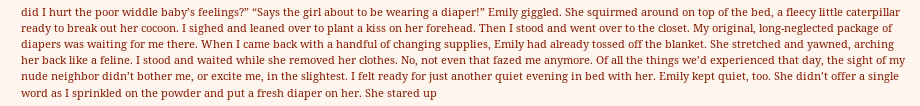did I hurt the poor widdle baby’s feelings?” “Says the girl about to be wearing a diaper!” Emily giggled. She squirmed around on top of the bed, a fleecy little caterpillar ready to break out her cocoon. I sighed and leaned over to plant a kiss on her forehead. Then I stood and went over to the closet. My original, long-neglected package of diapers was waiting for me there. When I came back with a handful of changing supplies, Emily had already tossed off the blanket. She stretched and yawned, arching her back like a feline. I stood and waited while she removed her clothes. No, not even that fazed me anymore. Of all the things we’d experienced that day, the sight of my nude neighbor didn’t bother me, or excite me, in the slightest. I felt ready for just another quiet evening in bed with her. Emily kept quiet, too. She didn’t offer a single word as I sprinkled on the powder and put a fresh diaper on her. She stared up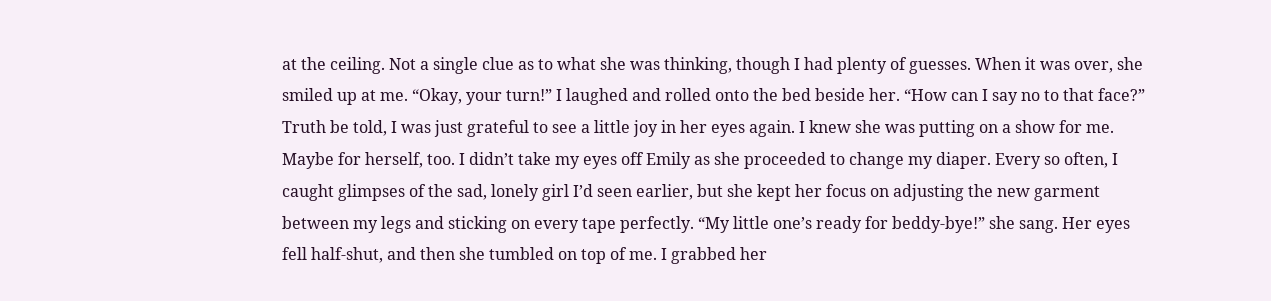at the ceiling. Not a single clue as to what she was thinking, though I had plenty of guesses. When it was over, she smiled up at me. “Okay, your turn!” I laughed and rolled onto the bed beside her. “How can I say no to that face?” Truth be told, I was just grateful to see a little joy in her eyes again. I knew she was putting on a show for me. Maybe for herself, too. I didn’t take my eyes off Emily as she proceeded to change my diaper. Every so often, I caught glimpses of the sad, lonely girl I’d seen earlier, but she kept her focus on adjusting the new garment between my legs and sticking on every tape perfectly. “My little one’s ready for beddy-bye!” she sang. Her eyes fell half-shut, and then she tumbled on top of me. I grabbed her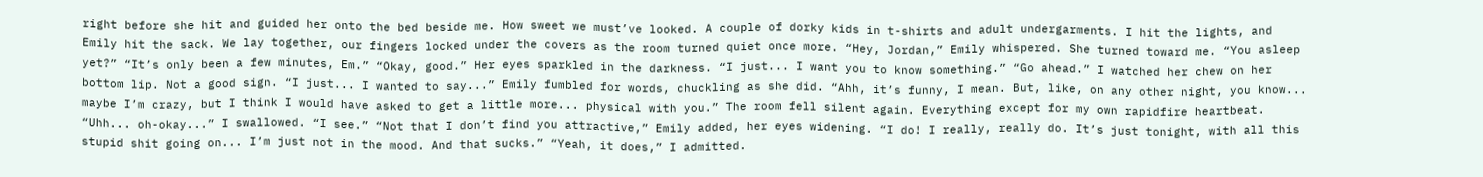right before she hit and guided her onto the bed beside me. How sweet we must’ve looked. A couple of dorky kids in t-shirts and adult undergarments. I hit the lights, and Emily hit the sack. We lay together, our fingers locked under the covers as the room turned quiet once more. “Hey, Jordan,” Emily whispered. She turned toward me. “You asleep yet?” “It’s only been a few minutes, Em.” “Okay, good.” Her eyes sparkled in the darkness. “I just... I want you to know something.” “Go ahead.” I watched her chew on her bottom lip. Not a good sign. “I just... I wanted to say...” Emily fumbled for words, chuckling as she did. “Ahh, it’s funny, I mean. But, like, on any other night, you know... maybe I’m crazy, but I think I would have asked to get a little more... physical with you.” The room fell silent again. Everything except for my own rapidfire heartbeat. “Uhh... oh-okay...” I swallowed. “I see.” “Not that I don’t find you attractive,” Emily added, her eyes widening. “I do! I really, really do. It’s just tonight, with all this stupid shit going on... I’m just not in the mood. And that sucks.” “Yeah, it does,” I admitted.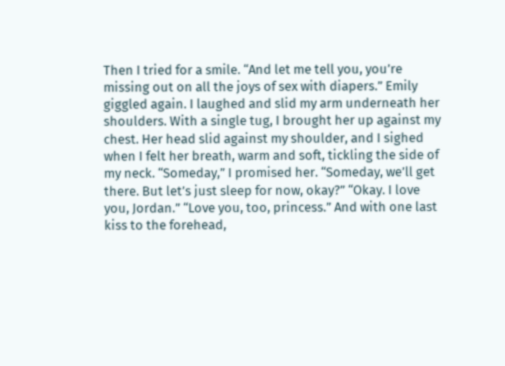Then I tried for a smile. “And let me tell you, you’re missing out on all the joys of sex with diapers.” Emily giggled again. I laughed and slid my arm underneath her shoulders. With a single tug, I brought her up against my chest. Her head slid against my shoulder, and I sighed when I felt her breath, warm and soft, tickling the side of my neck. “Someday,” I promised her. “Someday, we’ll get there. But let’s just sleep for now, okay?” “Okay. I love you, Jordan.” “Love you, too, princess.” And with one last kiss to the forehead,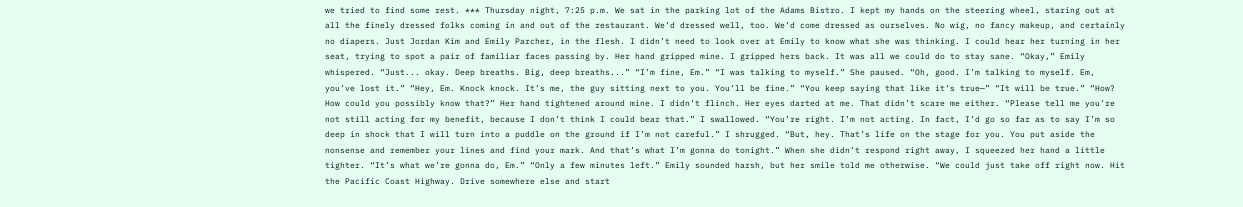we tried to find some rest. *** Thursday night, 7:25 p.m. We sat in the parking lot of the Adams Bistro. I kept my hands on the steering wheel, staring out at all the finely dressed folks coming in and out of the restaurant. We’d dressed well, too. We’d come dressed as ourselves. No wig, no fancy makeup, and certainly no diapers. Just Jordan Kim and Emily Parcher, in the flesh. I didn’t need to look over at Emily to know what she was thinking. I could hear her turning in her seat, trying to spot a pair of familiar faces passing by. Her hand gripped mine. I gripped hers back. It was all we could do to stay sane. “Okay,” Emily whispered. “Just... okay. Deep breaths. Big, deep breaths...” “I’m fine, Em.” “I was talking to myself.” She paused. “Oh, good. I’m talking to myself. Em, you’ve lost it.” “Hey, Em. Knock knock. It’s me, the guy sitting next to you. You’ll be fine.” “You keep saying that like it’s true—” “It will be true.” “How? How could you possibly know that?” Her hand tightened around mine. I didn’t flinch. Her eyes darted at me. That didn’t scare me either. “Please tell me you’re not still acting for my benefit, because I don’t think I could bear that.” I swallowed. “You’re right. I’m not acting. In fact, I’d go so far as to say I’m so deep in shock that I will turn into a puddle on the ground if I’m not careful.” I shrugged. “But, hey. That’s life on the stage for you. You put aside the nonsense and remember your lines and find your mark. And that’s what I’m gonna do tonight.” When she didn’t respond right away, I squeezed her hand a little tighter. “It’s what we’re gonna do, Em.” “Only a few minutes left.” Emily sounded harsh, but her smile told me otherwise. “We could just take off right now. Hit the Pacific Coast Highway. Drive somewhere else and start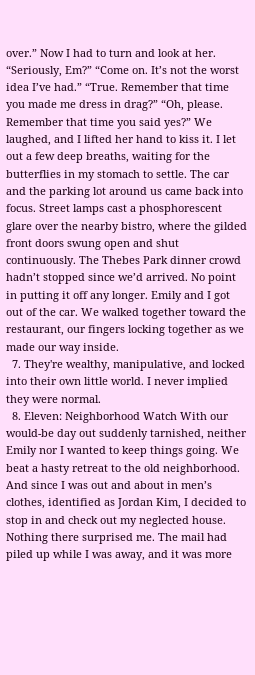over.” Now I had to turn and look at her. “Seriously, Em?” “Come on. It’s not the worst idea I’ve had.” “True. Remember that time you made me dress in drag?” “Oh, please. Remember that time you said yes?” We laughed, and I lifted her hand to kiss it. I let out a few deep breaths, waiting for the butterflies in my stomach to settle. The car and the parking lot around us came back into focus. Street lamps cast a phosphorescent glare over the nearby bistro, where the gilded front doors swung open and shut continuously. The Thebes Park dinner crowd hadn’t stopped since we’d arrived. No point in putting it off any longer. Emily and I got out of the car. We walked together toward the restaurant, our fingers locking together as we made our way inside.
  7. They're wealthy, manipulative, and locked into their own little world. I never implied they were normal.
  8. Eleven: Neighborhood Watch With our would-be day out suddenly tarnished, neither Emily nor I wanted to keep things going. We beat a hasty retreat to the old neighborhood. And since I was out and about in men’s clothes, identified as Jordan Kim, I decided to stop in and check out my neglected house. Nothing there surprised me. The mail had piled up while I was away, and it was more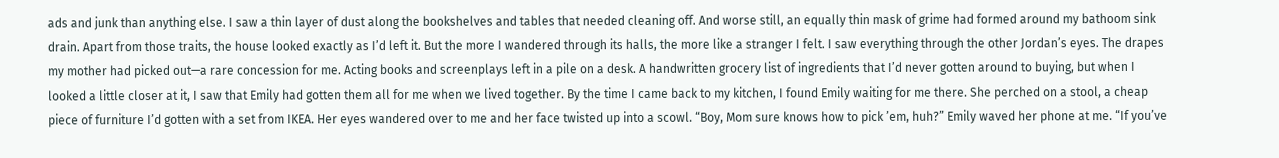ads and junk than anything else. I saw a thin layer of dust along the bookshelves and tables that needed cleaning off. And worse still, an equally thin mask of grime had formed around my bathoom sink drain. Apart from those traits, the house looked exactly as I’d left it. But the more I wandered through its halls, the more like a stranger I felt. I saw everything through the other Jordan’s eyes. The drapes my mother had picked out—a rare concession for me. Acting books and screenplays left in a pile on a desk. A handwritten grocery list of ingredients that I’d never gotten around to buying, but when I looked a little closer at it, I saw that Emily had gotten them all for me when we lived together. By the time I came back to my kitchen, I found Emily waiting for me there. She perched on a stool, a cheap piece of furniture I’d gotten with a set from IKEA. Her eyes wandered over to me and her face twisted up into a scowl. “Boy, Mom sure knows how to pick ’em, huh?” Emily waved her phone at me. “If you’ve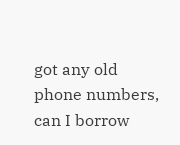got any old phone numbers, can I borrow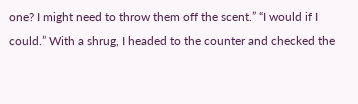one? I might need to throw them off the scent.” “I would if I could.” With a shrug, I headed to the counter and checked the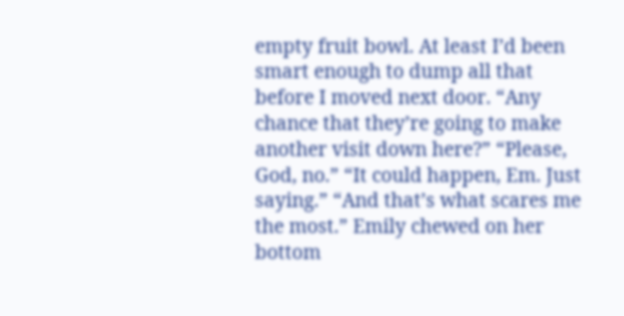empty fruit bowl. At least I’d been smart enough to dump all that before I moved next door. “Any chance that they’re going to make another visit down here?” “Please, God, no.” “It could happen, Em. Just saying.” “And that’s what scares me the most.” Emily chewed on her bottom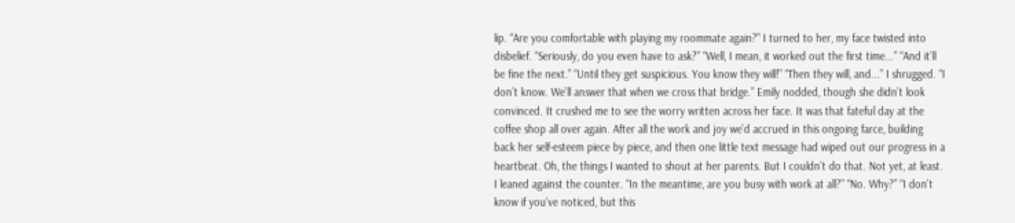lip. “Are you comfortable with playing my roommate again?” I turned to her, my face twisted into disbelief. “Seriously, do you even have to ask?” “Well, I mean, it worked out the first time...” “And it’ll be fine the next.” “Until they get suspicious. You know they will!” “Then they will, and...” I shrugged. “I don’t know. We’ll answer that when we cross that bridge.” Emily nodded, though she didn’t look convinced. It crushed me to see the worry written across her face. It was that fateful day at the coffee shop all over again. After all the work and joy we’d accrued in this ongoing farce, building back her self-esteem piece by piece, and then one little text message had wiped out our progress in a heartbeat. Oh, the things I wanted to shout at her parents. But I couldn’t do that. Not yet, at least. I leaned against the counter. “In the meantime, are you busy with work at all?” “No. Why?” “I don’t know if you’ve noticed, but this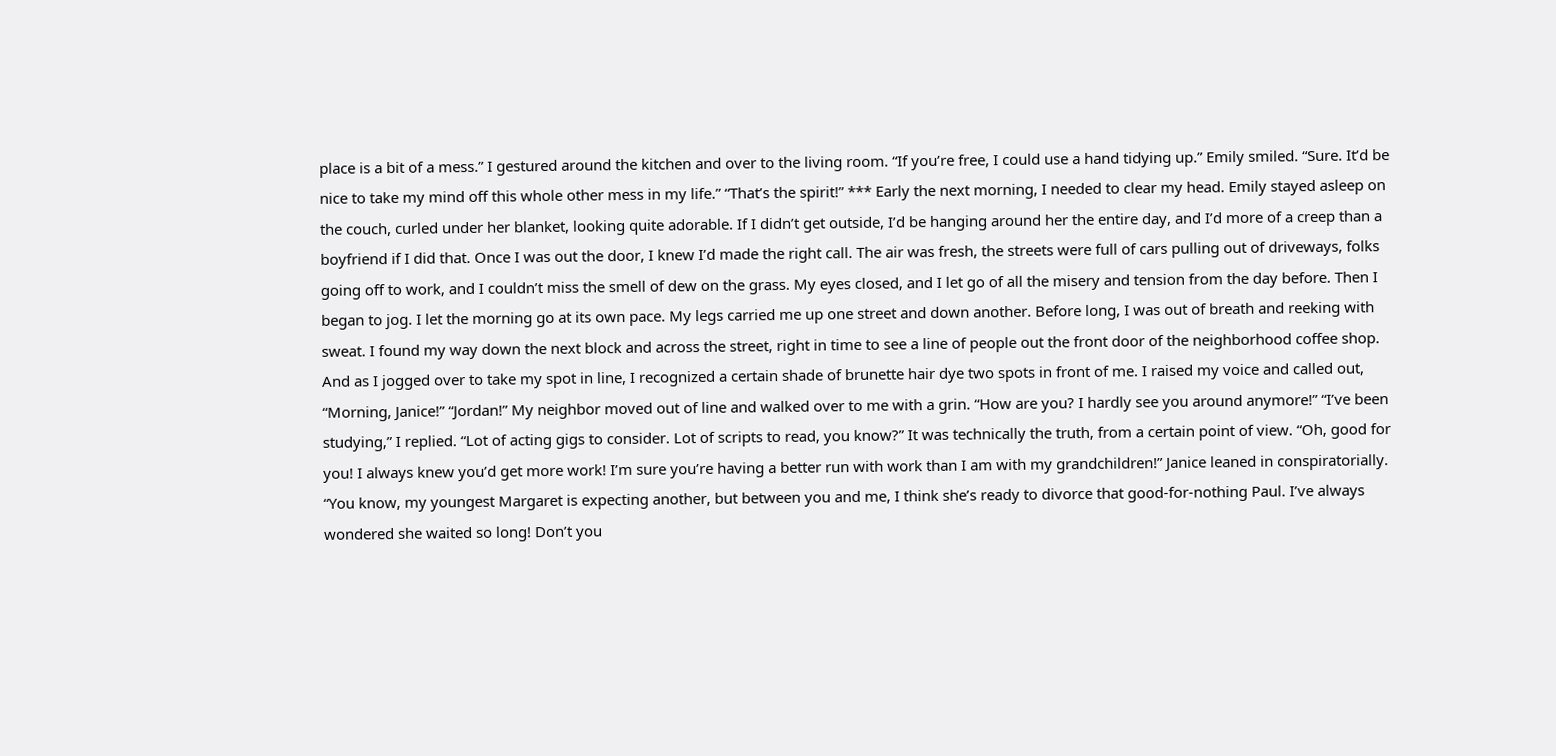place is a bit of a mess.” I gestured around the kitchen and over to the living room. “If you’re free, I could use a hand tidying up.” Emily smiled. “Sure. It’d be nice to take my mind off this whole other mess in my life.” “That’s the spirit!” *** Early the next morning, I needed to clear my head. Emily stayed asleep on the couch, curled under her blanket, looking quite adorable. If I didn’t get outside, I’d be hanging around her the entire day, and I’d more of a creep than a boyfriend if I did that. Once I was out the door, I knew I’d made the right call. The air was fresh, the streets were full of cars pulling out of driveways, folks going off to work, and I couldn’t miss the smell of dew on the grass. My eyes closed, and I let go of all the misery and tension from the day before. Then I began to jog. I let the morning go at its own pace. My legs carried me up one street and down another. Before long, I was out of breath and reeking with sweat. I found my way down the next block and across the street, right in time to see a line of people out the front door of the neighborhood coffee shop. And as I jogged over to take my spot in line, I recognized a certain shade of brunette hair dye two spots in front of me. I raised my voice and called out, “Morning, Janice!” “Jordan!” My neighbor moved out of line and walked over to me with a grin. “How are you? I hardly see you around anymore!” “I’ve been studying,” I replied. “Lot of acting gigs to consider. Lot of scripts to read, you know?” It was technically the truth, from a certain point of view. “Oh, good for you! I always knew you’d get more work! I’m sure you’re having a better run with work than I am with my grandchildren!” Janice leaned in conspiratorially. “You know, my youngest Margaret is expecting another, but between you and me, I think she’s ready to divorce that good-for-nothing Paul. I’ve always wondered she waited so long! Don’t you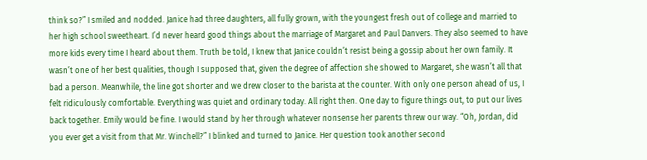think so?” I smiled and nodded. Janice had three daughters, all fully grown, with the youngest fresh out of college and married to her high school sweetheart. I’d never heard good things about the marriage of Margaret and Paul Danvers. They also seemed to have more kids every time I heard about them. Truth be told, I knew that Janice couldn’t resist being a gossip about her own family. It wasn’t one of her best qualities, though I supposed that, given the degree of affection she showed to Margaret, she wasn’t all that bad a person. Meanwhile, the line got shorter and we drew closer to the barista at the counter. With only one person ahead of us, I felt ridiculously comfortable. Everything was quiet and ordinary today. All right then. One day to figure things out, to put our lives back together. Emily would be fine. I would stand by her through whatever nonsense her parents threw our way. “Oh, Jordan, did you ever get a visit from that Mr. Winchell?” I blinked and turned to Janice. Her question took another second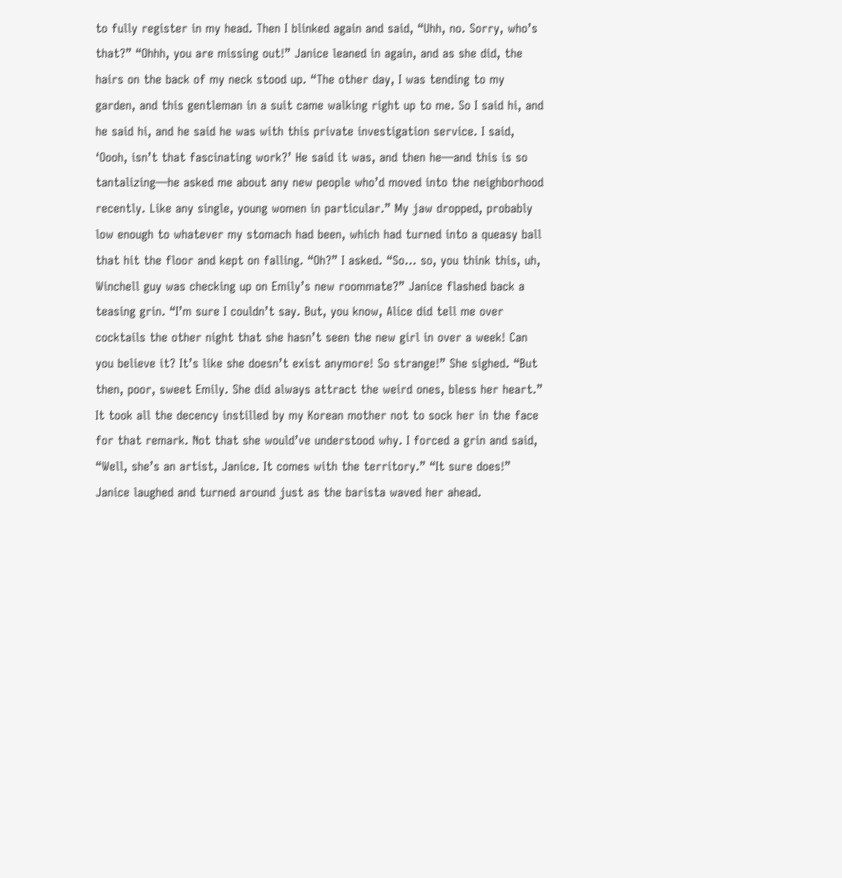to fully register in my head. Then I blinked again and said, “Uhh, no. Sorry, who’s that?” “Ohhh, you are missing out!” Janice leaned in again, and as she did, the hairs on the back of my neck stood up. “The other day, I was tending to my garden, and this gentleman in a suit came walking right up to me. So I said hi, and he said hi, and he said he was with this private investigation service. I said, ‘Oooh, isn’t that fascinating work?’ He said it was, and then he—and this is so tantalizing—he asked me about any new people who’d moved into the neighborhood recently. Like any single, young women in particular.” My jaw dropped, probably low enough to whatever my stomach had been, which had turned into a queasy ball that hit the floor and kept on falling. “Oh?” I asked. “So... so, you think this, uh, Winchell guy was checking up on Emily’s new roommate?” Janice flashed back a teasing grin. “I’m sure I couldn’t say. But, you know, Alice did tell me over cocktails the other night that she hasn’t seen the new girl in over a week! Can you believe it? It’s like she doesn’t exist anymore! So strange!” She sighed. “But then, poor, sweet Emily. She did always attract the weird ones, bless her heart.” It took all the decency instilled by my Korean mother not to sock her in the face for that remark. Not that she would’ve understood why. I forced a grin and said, “Well, she’s an artist, Janice. It comes with the territory.” “It sure does!” Janice laughed and turned around just as the barista waved her ahead.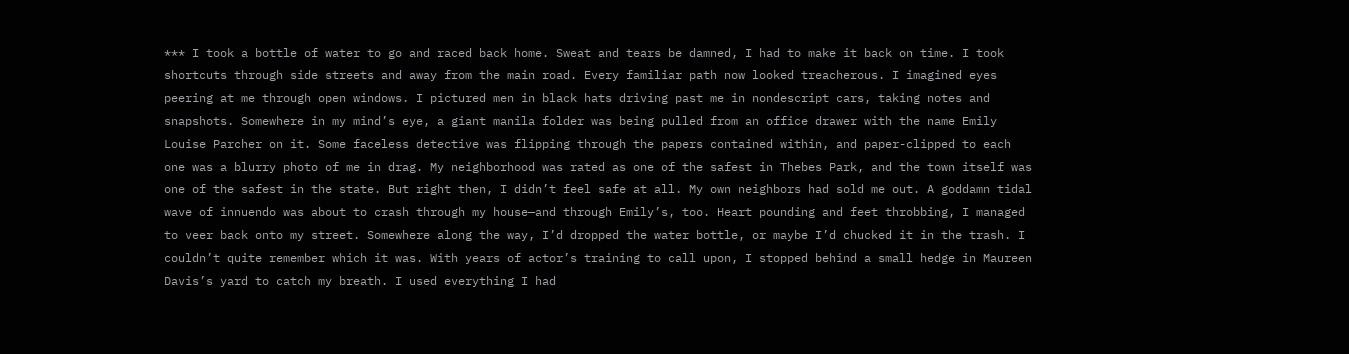*** I took a bottle of water to go and raced back home. Sweat and tears be damned, I had to make it back on time. I took shortcuts through side streets and away from the main road. Every familiar path now looked treacherous. I imagined eyes peering at me through open windows. I pictured men in black hats driving past me in nondescript cars, taking notes and snapshots. Somewhere in my mind’s eye, a giant manila folder was being pulled from an office drawer with the name Emily Louise Parcher on it. Some faceless detective was flipping through the papers contained within, and paper-clipped to each one was a blurry photo of me in drag. My neighborhood was rated as one of the safest in Thebes Park, and the town itself was one of the safest in the state. But right then, I didn’t feel safe at all. My own neighbors had sold me out. A goddamn tidal wave of innuendo was about to crash through my house—and through Emily’s, too. Heart pounding and feet throbbing, I managed to veer back onto my street. Somewhere along the way, I’d dropped the water bottle, or maybe I’d chucked it in the trash. I couldn’t quite remember which it was. With years of actor’s training to call upon, I stopped behind a small hedge in Maureen Davis’s yard to catch my breath. I used everything I had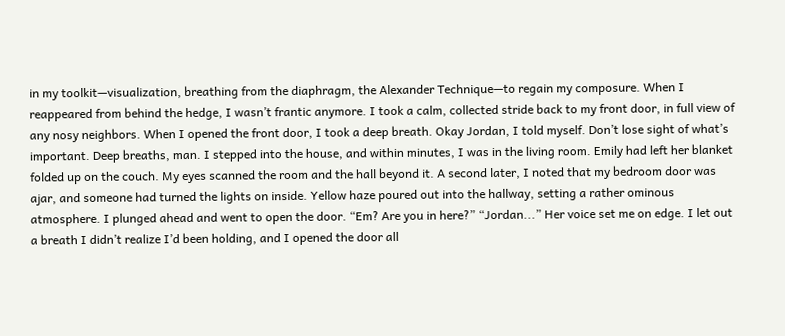in my toolkit—visualization, breathing from the diaphragm, the Alexander Technique—to regain my composure. When I reappeared from behind the hedge, I wasn’t frantic anymore. I took a calm, collected stride back to my front door, in full view of any nosy neighbors. When I opened the front door, I took a deep breath. Okay Jordan, I told myself. Don’t lose sight of what’s important. Deep breaths, man. I stepped into the house, and within minutes, I was in the living room. Emily had left her blanket folded up on the couch. My eyes scanned the room and the hall beyond it. A second later, I noted that my bedroom door was ajar, and someone had turned the lights on inside. Yellow haze poured out into the hallway, setting a rather ominous atmosphere. I plunged ahead and went to open the door. “Em? Are you in here?” “Jordan...” Her voice set me on edge. I let out a breath I didn’t realize I’d been holding, and I opened the door all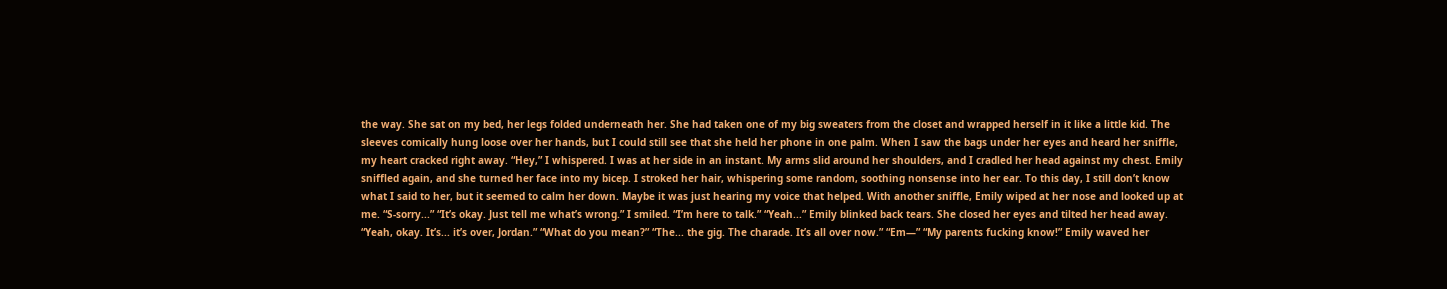the way. She sat on my bed, her legs folded underneath her. She had taken one of my big sweaters from the closet and wrapped herself in it like a little kid. The sleeves comically hung loose over her hands, but I could still see that she held her phone in one palm. When I saw the bags under her eyes and heard her sniffle, my heart cracked right away. “Hey,” I whispered. I was at her side in an instant. My arms slid around her shoulders, and I cradled her head against my chest. Emily sniffled again, and she turned her face into my bicep. I stroked her hair, whispering some random, soothing nonsense into her ear. To this day, I still don’t know what I said to her, but it seemed to calm her down. Maybe it was just hearing my voice that helped. With another sniffle, Emily wiped at her nose and looked up at me. “S-sorry...” “It’s okay. Just tell me what’s wrong.” I smiled. “I’m here to talk.” “Yeah...” Emily blinked back tears. She closed her eyes and tilted her head away. “Yeah, okay. It’s... it’s over, Jordan.” “What do you mean?” “The... the gig. The charade. It’s all over now.” “Em—” “My parents fucking know!” Emily waved her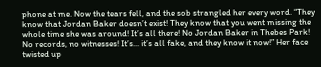phone at me. Now the tears fell, and the sob strangled her every word. “They know that Jordan Baker doesn’t exist! They know that you went missing the whole time she was around! It’s all there! No Jordan Baker in Thebes Park! No records, no witnesses! It’s... it’s all fake, and they know it now!” Her face twisted up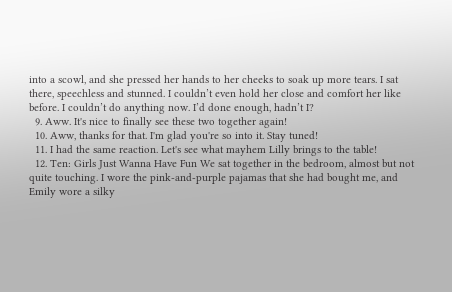into a scowl, and she pressed her hands to her cheeks to soak up more tears. I sat there, speechless and stunned. I couldn’t even hold her close and comfort her like before. I couldn’t do anything now. I’d done enough, hadn’t I?
  9. Aww. It's nice to finally see these two together again!
  10. Aww, thanks for that. I'm glad you're so into it. Stay tuned!
  11. I had the same reaction. Let's see what mayhem Lilly brings to the table!
  12. Ten: Girls Just Wanna Have Fun We sat together in the bedroom, almost but not quite touching. I wore the pink-and-purple pajamas that she had bought me, and Emily wore a silky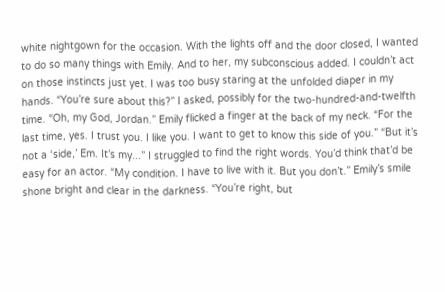white nightgown for the occasion. With the lights off and the door closed, I wanted to do so many things with Emily. And to her, my subconscious added. I couldn’t act on those instincts just yet. I was too busy staring at the unfolded diaper in my hands. “You’re sure about this?” I asked, possibly for the two-hundred-and-twelfth time. “Oh, my God, Jordan.” Emily flicked a finger at the back of my neck. “For the last time, yes. I trust you. I like you. I want to get to know this side of you.” “But it’s not a ‘side,’ Em. It’s my...” I struggled to find the right words. You’d think that’d be easy for an actor. “My condition. I have to live with it. But you don’t.” Emily’s smile shone bright and clear in the darkness. “You’re right, but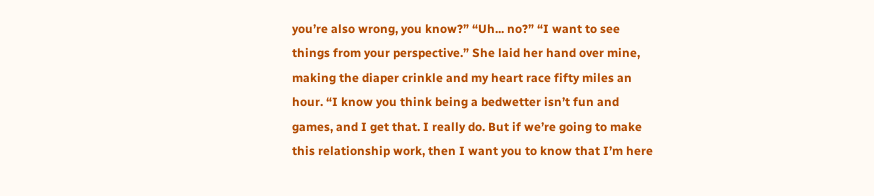you’re also wrong, you know?” “Uh... no?” “I want to see things from your perspective.” She laid her hand over mine, making the diaper crinkle and my heart race fifty miles an hour. “I know you think being a bedwetter isn’t fun and games, and I get that. I really do. But if we’re going to make this relationship work, then I want you to know that I’m here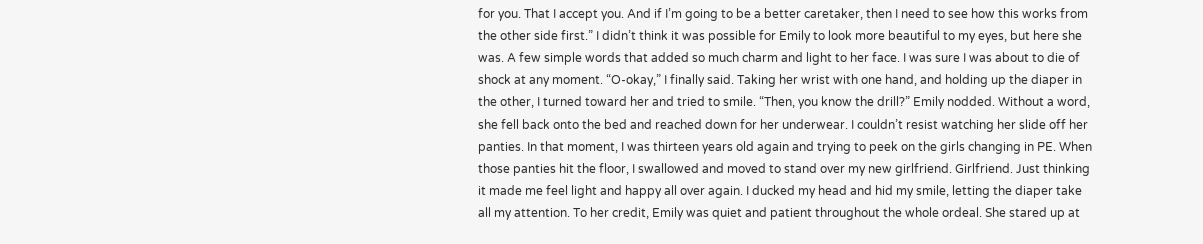for you. That I accept you. And if I’m going to be a better caretaker, then I need to see how this works from the other side first.” I didn’t think it was possible for Emily to look more beautiful to my eyes, but here she was. A few simple words that added so much charm and light to her face. I was sure I was about to die of shock at any moment. “O-okay,” I finally said. Taking her wrist with one hand, and holding up the diaper in the other, I turned toward her and tried to smile. “Then, you know the drill?” Emily nodded. Without a word, she fell back onto the bed and reached down for her underwear. I couldn’t resist watching her slide off her panties. In that moment, I was thirteen years old again and trying to peek on the girls changing in PE. When those panties hit the floor, I swallowed and moved to stand over my new girlfriend. Girlfriend. Just thinking it made me feel light and happy all over again. I ducked my head and hid my smile, letting the diaper take all my attention. To her credit, Emily was quiet and patient throughout the whole ordeal. She stared up at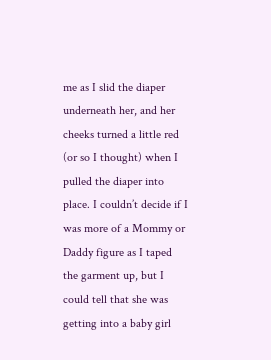me as I slid the diaper underneath her, and her cheeks turned a little red (or so I thought) when I pulled the diaper into place. I couldn’t decide if I was more of a Mommy or Daddy figure as I taped the garment up, but I could tell that she was getting into a baby girl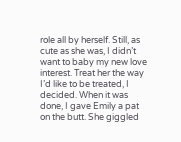role all by herself. Still, as cute as she was, I didn’t want to baby my new love interest. Treat her the way I’d like to be treated, I decided. When it was done, I gave Emily a pat on the butt. She giggled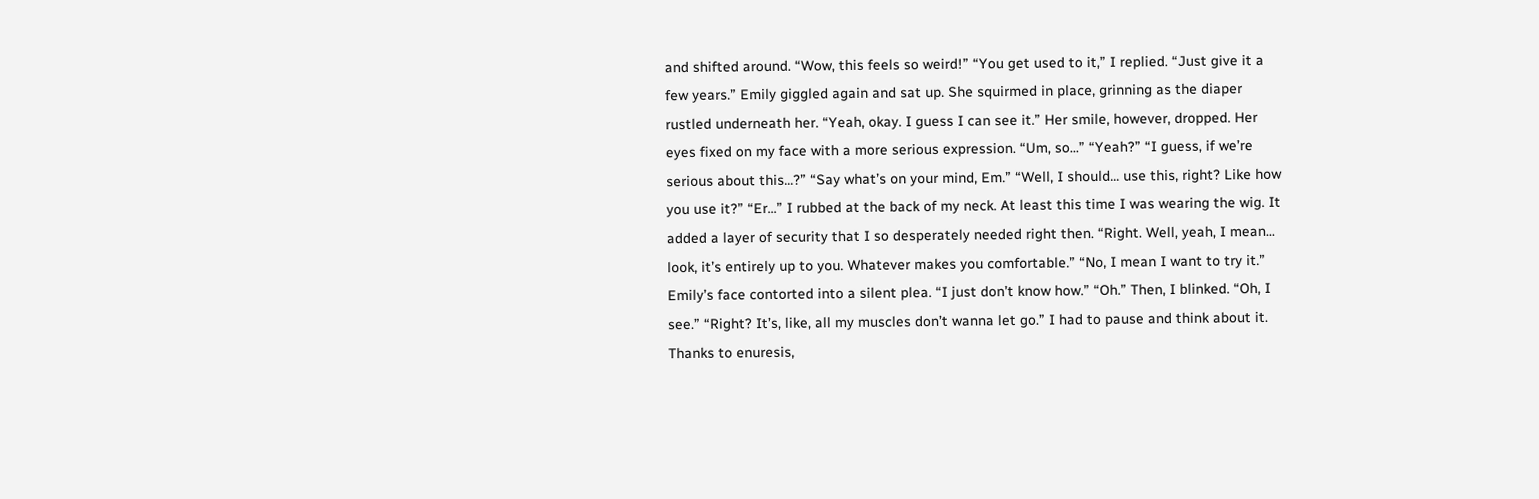and shifted around. “Wow, this feels so weird!” “You get used to it,” I replied. “Just give it a few years.” Emily giggled again and sat up. She squirmed in place, grinning as the diaper rustled underneath her. “Yeah, okay. I guess I can see it.” Her smile, however, dropped. Her eyes fixed on my face with a more serious expression. “Um, so...” “Yeah?” “I guess, if we’re serious about this...?” “Say what’s on your mind, Em.” “Well, I should... use this, right? Like how you use it?” “Er...” I rubbed at the back of my neck. At least this time I was wearing the wig. It added a layer of security that I so desperately needed right then. “Right. Well, yeah, I mean... look, it’s entirely up to you. Whatever makes you comfortable.” “No, I mean I want to try it.” Emily’s face contorted into a silent plea. “I just don’t know how.” “Oh.” Then, I blinked. “Oh, I see.” “Right? It’s, like, all my muscles don’t wanna let go.” I had to pause and think about it. Thanks to enuresis,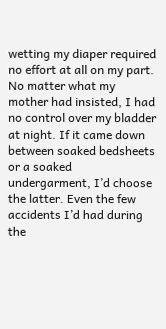wetting my diaper required no effort at all on my part. No matter what my mother had insisted, I had no control over my bladder at night. If it came down between soaked bedsheets or a soaked undergarment, I’d choose the latter. Even the few accidents I’d had during the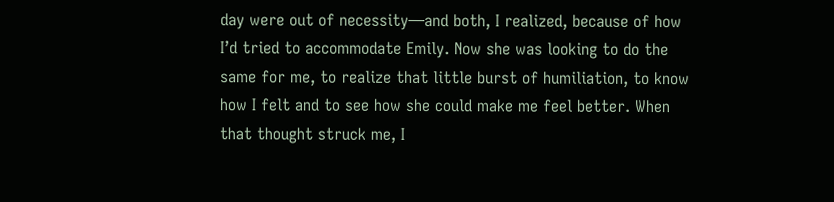day were out of necessity—and both, I realized, because of how I’d tried to accommodate Emily. Now she was looking to do the same for me, to realize that little burst of humiliation, to know how I felt and to see how she could make me feel better. When that thought struck me, I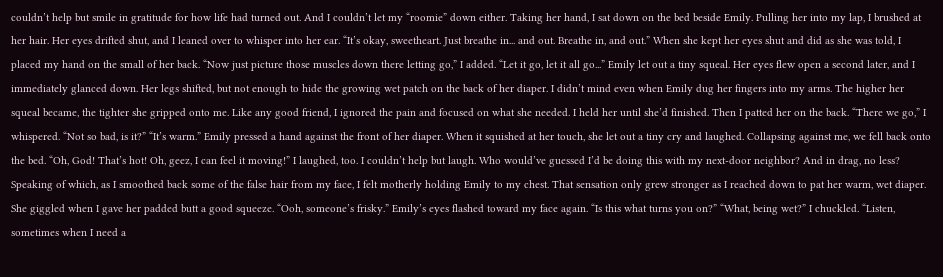couldn’t help but smile in gratitude for how life had turned out. And I couldn’t let my “roomie” down either. Taking her hand, I sat down on the bed beside Emily. Pulling her into my lap, I brushed at her hair. Her eyes drifted shut, and I leaned over to whisper into her ear. “It’s okay, sweetheart. Just breathe in... and out. Breathe in, and out.” When she kept her eyes shut and did as she was told, I placed my hand on the small of her back. “Now just picture those muscles down there letting go,” I added. “Let it go, let it all go...” Emily let out a tiny squeal. Her eyes flew open a second later, and I immediately glanced down. Her legs shifted, but not enough to hide the growing wet patch on the back of her diaper. I didn’t mind even when Emily dug her fingers into my arms. The higher her squeal became, the tighter she gripped onto me. Like any good friend, I ignored the pain and focused on what she needed. I held her until she’d finished. Then I patted her on the back. “There we go,” I whispered. “Not so bad, is it?” “It’s warm.” Emily pressed a hand against the front of her diaper. When it squished at her touch, she let out a tiny cry and laughed. Collapsing against me, we fell back onto the bed. “Oh, God! That’s hot! Oh, geez, I can feel it moving!” I laughed, too. I couldn’t help but laugh. Who would’ve guessed I’d be doing this with my next-door neighbor? And in drag, no less? Speaking of which, as I smoothed back some of the false hair from my face, I felt motherly holding Emily to my chest. That sensation only grew stronger as I reached down to pat her warm, wet diaper. She giggled when I gave her padded butt a good squeeze. “Ooh, someone’s frisky.” Emily’s eyes flashed toward my face again. “Is this what turns you on?” “What, being wet?” I chuckled. “Listen, sometimes when I need a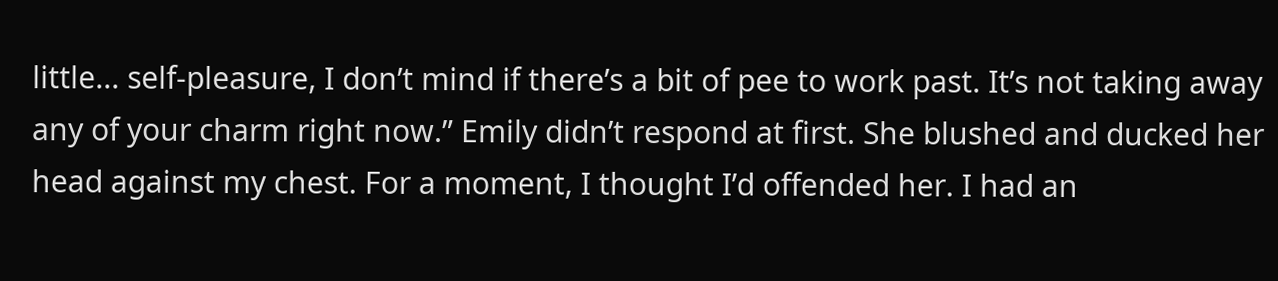little... self-pleasure, I don’t mind if there’s a bit of pee to work past. It’s not taking away any of your charm right now.” Emily didn’t respond at first. She blushed and ducked her head against my chest. For a moment, I thought I’d offended her. I had an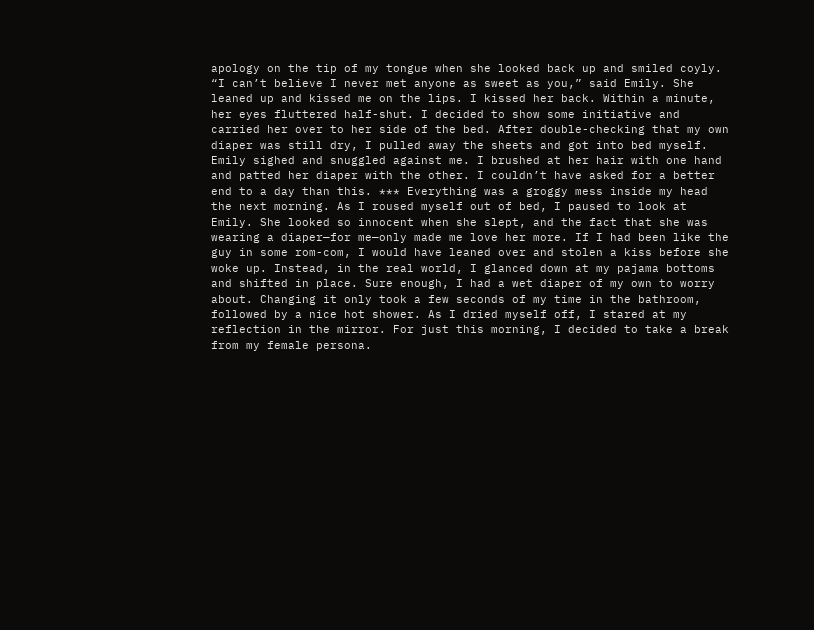apology on the tip of my tongue when she looked back up and smiled coyly. “I can’t believe I never met anyone as sweet as you,” said Emily. She leaned up and kissed me on the lips. I kissed her back. Within a minute, her eyes fluttered half-shut. I decided to show some initiative and carried her over to her side of the bed. After double-checking that my own diaper was still dry, I pulled away the sheets and got into bed myself. Emily sighed and snuggled against me. I brushed at her hair with one hand and patted her diaper with the other. I couldn’t have asked for a better end to a day than this. *** Everything was a groggy mess inside my head the next morning. As I roused myself out of bed, I paused to look at Emily. She looked so innocent when she slept, and the fact that she was wearing a diaper—for me—only made me love her more. If I had been like the guy in some rom-com, I would have leaned over and stolen a kiss before she woke up. Instead, in the real world, I glanced down at my pajama bottoms and shifted in place. Sure enough, I had a wet diaper of my own to worry about. Changing it only took a few seconds of my time in the bathroom, followed by a nice hot shower. As I dried myself off, I stared at my reflection in the mirror. For just this morning, I decided to take a break from my female persona.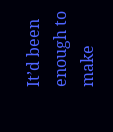It’d been enough to make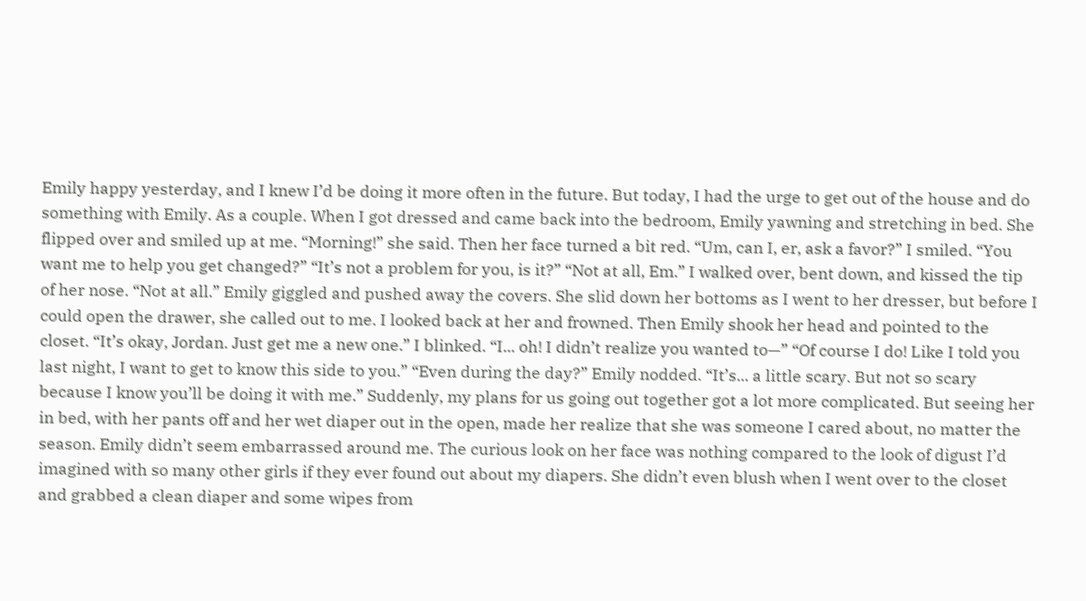Emily happy yesterday, and I knew I’d be doing it more often in the future. But today, I had the urge to get out of the house and do something with Emily. As a couple. When I got dressed and came back into the bedroom, Emily yawning and stretching in bed. She flipped over and smiled up at me. “Morning!” she said. Then her face turned a bit red. “Um, can I, er, ask a favor?” I smiled. “You want me to help you get changed?” “It’s not a problem for you, is it?” “Not at all, Em.” I walked over, bent down, and kissed the tip of her nose. “Not at all.” Emily giggled and pushed away the covers. She slid down her bottoms as I went to her dresser, but before I could open the drawer, she called out to me. I looked back at her and frowned. Then Emily shook her head and pointed to the closet. “It’s okay, Jordan. Just get me a new one.” I blinked. “I... oh! I didn’t realize you wanted to—” “Of course I do! Like I told you last night, I want to get to know this side to you.” “Even during the day?” Emily nodded. “It’s... a little scary. But not so scary because I know you’ll be doing it with me.” Suddenly, my plans for us going out together got a lot more complicated. But seeing her in bed, with her pants off and her wet diaper out in the open, made her realize that she was someone I cared about, no matter the season. Emily didn’t seem embarrassed around me. The curious look on her face was nothing compared to the look of digust I’d imagined with so many other girls if they ever found out about my diapers. She didn’t even blush when I went over to the closet and grabbed a clean diaper and some wipes from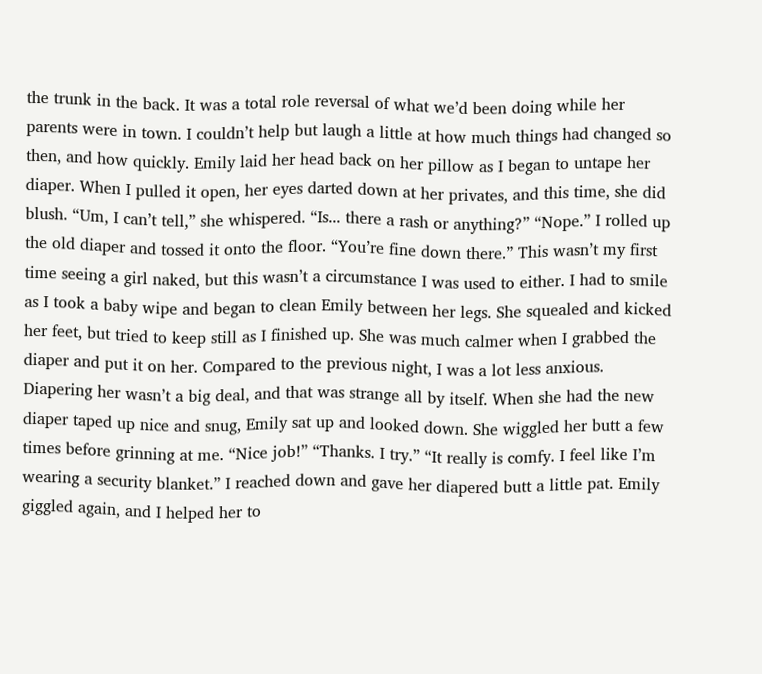the trunk in the back. It was a total role reversal of what we’d been doing while her parents were in town. I couldn’t help but laugh a little at how much things had changed so then, and how quickly. Emily laid her head back on her pillow as I began to untape her diaper. When I pulled it open, her eyes darted down at her privates, and this time, she did blush. “Um, I can’t tell,” she whispered. “Is... there a rash or anything?” “Nope.” I rolled up the old diaper and tossed it onto the floor. “You’re fine down there.” This wasn’t my first time seeing a girl naked, but this wasn’t a circumstance I was used to either. I had to smile as I took a baby wipe and began to clean Emily between her legs. She squealed and kicked her feet, but tried to keep still as I finished up. She was much calmer when I grabbed the diaper and put it on her. Compared to the previous night, I was a lot less anxious. Diapering her wasn’t a big deal, and that was strange all by itself. When she had the new diaper taped up nice and snug, Emily sat up and looked down. She wiggled her butt a few times before grinning at me. “Nice job!” “Thanks. I try.” “It really is comfy. I feel like I’m wearing a security blanket.” I reached down and gave her diapered butt a little pat. Emily giggled again, and I helped her to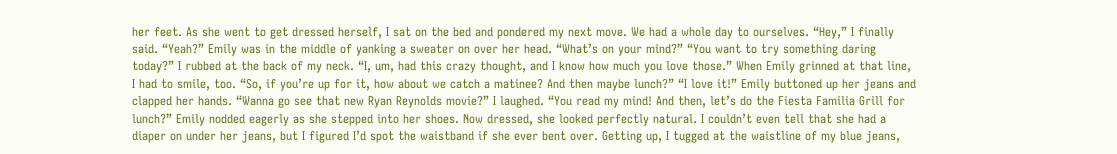her feet. As she went to get dressed herself, I sat on the bed and pondered my next move. We had a whole day to ourselves. “Hey,” I finally said. “Yeah?” Emily was in the middle of yanking a sweater on over her head. “What’s on your mind?” “You want to try something daring today?” I rubbed at the back of my neck. “I, um, had this crazy thought, and I know how much you love those.” When Emily grinned at that line, I had to smile, too. “So, if you’re up for it, how about we catch a matinee? And then maybe lunch?” “I love it!” Emily buttoned up her jeans and clapped her hands. “Wanna go see that new Ryan Reynolds movie?” I laughed. “You read my mind! And then, let’s do the Fiesta Familia Grill for lunch?” Emily nodded eagerly as she stepped into her shoes. Now dressed, she looked perfectly natural. I couldn’t even tell that she had a diaper on under her jeans, but I figured I’d spot the waistband if she ever bent over. Getting up, I tugged at the waistline of my blue jeans,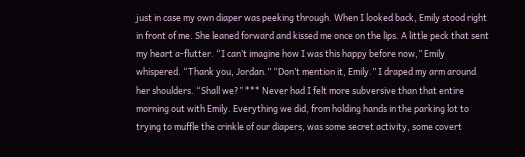just in case my own diaper was peeking through. When I looked back, Emily stood right in front of me. She leaned forward and kissed me once on the lips. A little peck that sent my heart a-flutter. “I can’t imagine how I was this happy before now,” Emily whispered. “Thank you, Jordan.” “Don’t mention it, Emily.” I draped my arm around her shoulders. “Shall we?” *** Never had I felt more subversive than that entire morning out with Emily. Everything we did, from holding hands in the parking lot to trying to muffle the crinkle of our diapers, was some secret activity, some covert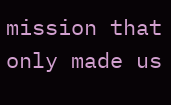mission that only made us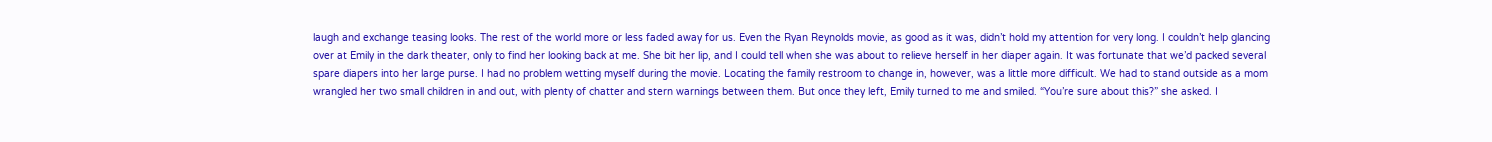laugh and exchange teasing looks. The rest of the world more or less faded away for us. Even the Ryan Reynolds movie, as good as it was, didn’t hold my attention for very long. I couldn’t help glancing over at Emily in the dark theater, only to find her looking back at me. She bit her lip, and I could tell when she was about to relieve herself in her diaper again. It was fortunate that we’d packed several spare diapers into her large purse. I had no problem wetting myself during the movie. Locating the family restroom to change in, however, was a little more difficult. We had to stand outside as a mom wrangled her two small children in and out, with plenty of chatter and stern warnings between them. But once they left, Emily turned to me and smiled. “You’re sure about this?” she asked. I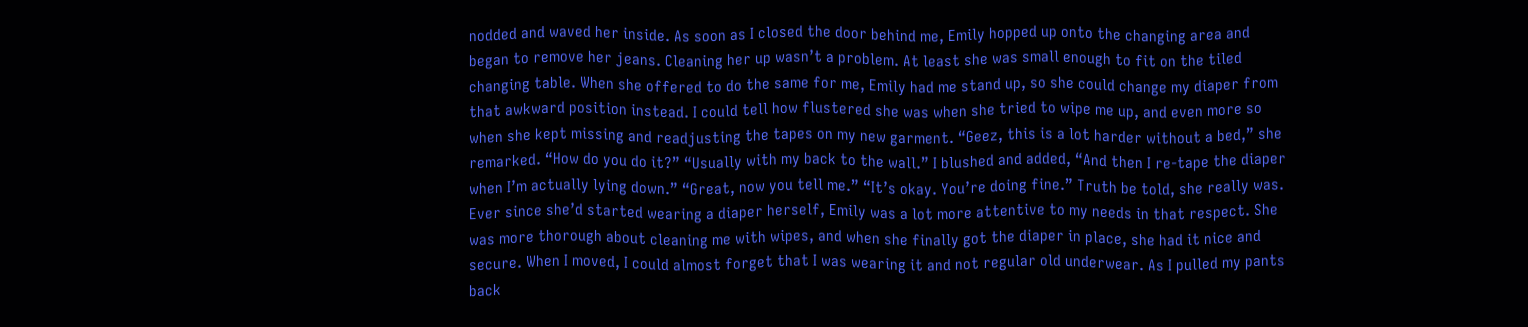nodded and waved her inside. As soon as I closed the door behind me, Emily hopped up onto the changing area and began to remove her jeans. Cleaning her up wasn’t a problem. At least she was small enough to fit on the tiled changing table. When she offered to do the same for me, Emily had me stand up, so she could change my diaper from that awkward position instead. I could tell how flustered she was when she tried to wipe me up, and even more so when she kept missing and readjusting the tapes on my new garment. “Geez, this is a lot harder without a bed,” she remarked. “How do you do it?” “Usually with my back to the wall.” I blushed and added, “And then I re-tape the diaper when I’m actually lying down.” “Great, now you tell me.” “It’s okay. You’re doing fine.” Truth be told, she really was. Ever since she’d started wearing a diaper herself, Emily was a lot more attentive to my needs in that respect. She was more thorough about cleaning me with wipes, and when she finally got the diaper in place, she had it nice and secure. When I moved, I could almost forget that I was wearing it and not regular old underwear. As I pulled my pants back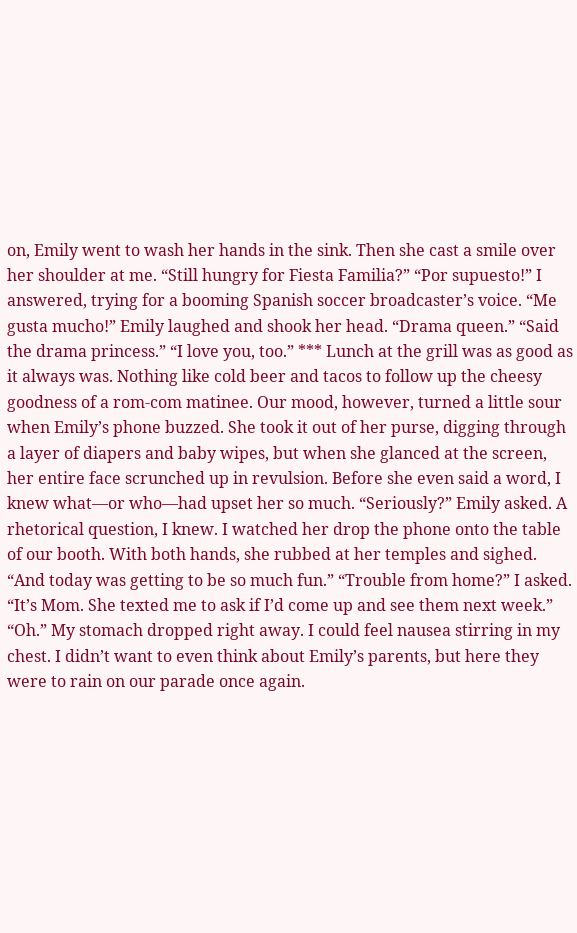on, Emily went to wash her hands in the sink. Then she cast a smile over her shoulder at me. “Still hungry for Fiesta Familia?” “Por supuesto!” I answered, trying for a booming Spanish soccer broadcaster’s voice. “Me gusta mucho!” Emily laughed and shook her head. “Drama queen.” “Said the drama princess.” “I love you, too.” *** Lunch at the grill was as good as it always was. Nothing like cold beer and tacos to follow up the cheesy goodness of a rom-com matinee. Our mood, however, turned a little sour when Emily’s phone buzzed. She took it out of her purse, digging through a layer of diapers and baby wipes, but when she glanced at the screen, her entire face scrunched up in revulsion. Before she even said a word, I knew what—or who—had upset her so much. “Seriously?” Emily asked. A rhetorical question, I knew. I watched her drop the phone onto the table of our booth. With both hands, she rubbed at her temples and sighed. “And today was getting to be so much fun.” “Trouble from home?” I asked. “It’s Mom. She texted me to ask if I’d come up and see them next week.” “Oh.” My stomach dropped right away. I could feel nausea stirring in my chest. I didn’t want to even think about Emily’s parents, but here they were to rain on our parade once again.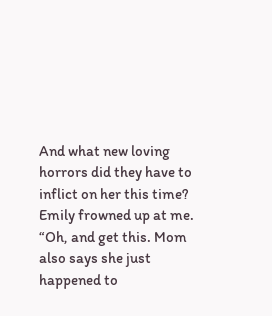And what new loving horrors did they have to inflict on her this time? Emily frowned up at me. “Oh, and get this. Mom also says she just happened to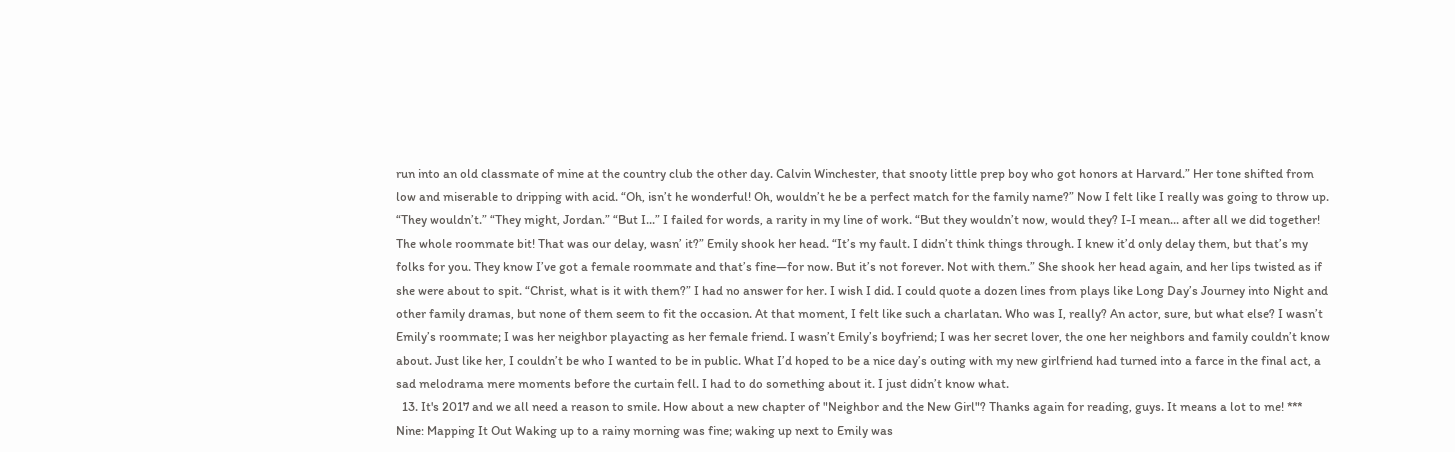run into an old classmate of mine at the country club the other day. Calvin Winchester, that snooty little prep boy who got honors at Harvard.” Her tone shifted from low and miserable to dripping with acid. “Oh, isn’t he wonderful! Oh, wouldn’t he be a perfect match for the family name?” Now I felt like I really was going to throw up. “They wouldn’t.” “They might, Jordan.” “But I...” I failed for words, a rarity in my line of work. “But they wouldn’t now, would they? I-I mean... after all we did together! The whole roommate bit! That was our delay, wasn’ it?” Emily shook her head. “It’s my fault. I didn’t think things through. I knew it’d only delay them, but that’s my folks for you. They know I’ve got a female roommate and that’s fine—for now. But it’s not forever. Not with them.” She shook her head again, and her lips twisted as if she were about to spit. “Christ, what is it with them?” I had no answer for her. I wish I did. I could quote a dozen lines from plays like Long Day’s Journey into Night and other family dramas, but none of them seem to fit the occasion. At that moment, I felt like such a charlatan. Who was I, really? An actor, sure, but what else? I wasn’t Emily’s roommate; I was her neighbor playacting as her female friend. I wasn’t Emily’s boyfriend; I was her secret lover, the one her neighbors and family couldn’t know about. Just like her, I couldn’t be who I wanted to be in public. What I’d hoped to be a nice day’s outing with my new girlfriend had turned into a farce in the final act, a sad melodrama mere moments before the curtain fell. I had to do something about it. I just didn’t know what.
  13. It's 2017 and we all need a reason to smile. How about a new chapter of "Neighbor and the New Girl"? Thanks again for reading, guys. It means a lot to me! *** Nine: Mapping It Out Waking up to a rainy morning was fine; waking up next to Emily was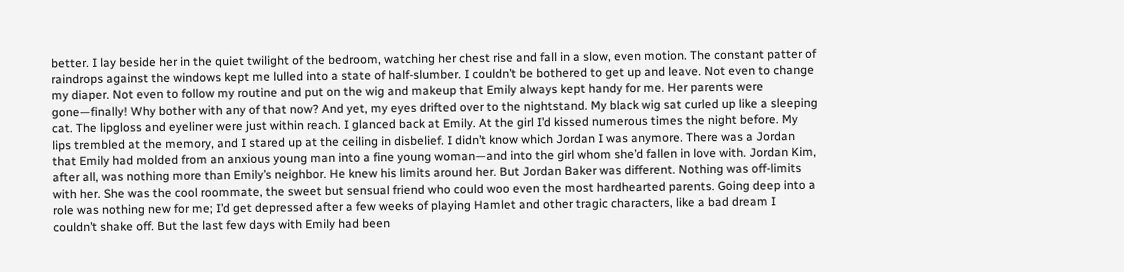better. I lay beside her in the quiet twilight of the bedroom, watching her chest rise and fall in a slow, even motion. The constant patter of raindrops against the windows kept me lulled into a state of half-slumber. I couldn’t be bothered to get up and leave. Not even to change my diaper. Not even to follow my routine and put on the wig and makeup that Emily always kept handy for me. Her parents were gone—finally! Why bother with any of that now? And yet, my eyes drifted over to the nightstand. My black wig sat curled up like a sleeping cat. The lipgloss and eyeliner were just within reach. I glanced back at Emily. At the girl I’d kissed numerous times the night before. My lips trembled at the memory, and I stared up at the ceiling in disbelief. I didn’t know which Jordan I was anymore. There was a Jordan that Emily had molded from an anxious young man into a fine young woman—and into the girl whom she’d fallen in love with. Jordan Kim, after all, was nothing more than Emily’s neighbor. He knew his limits around her. But Jordan Baker was different. Nothing was off-limits with her. She was the cool roommate, the sweet but sensual friend who could woo even the most hardhearted parents. Going deep into a role was nothing new for me; I’d get depressed after a few weeks of playing Hamlet and other tragic characters, like a bad dream I couldn’t shake off. But the last few days with Emily had been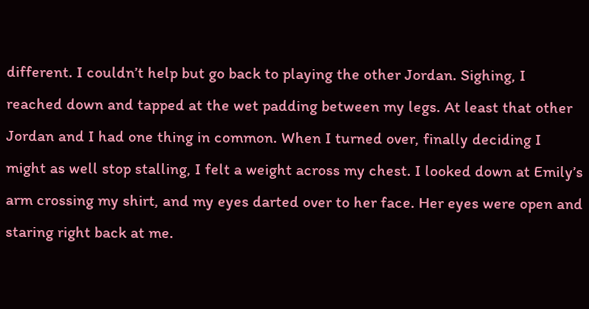different. I couldn’t help but go back to playing the other Jordan. Sighing, I reached down and tapped at the wet padding between my legs. At least that other Jordan and I had one thing in common. When I turned over, finally deciding I might as well stop stalling, I felt a weight across my chest. I looked down at Emily’s arm crossing my shirt, and my eyes darted over to her face. Her eyes were open and staring right back at me.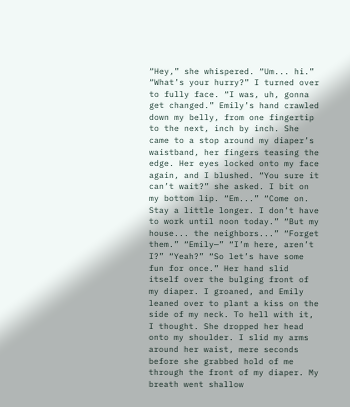“Hey,” she whispered. “Um... hi.” “What’s your hurry?” I turned over to fully face. “I was, uh, gonna get changed.” Emily’s hand crawled down my belly, from one fingertip to the next, inch by inch. She came to a stop around my diaper’s waistband, her fingers teasing the edge. Her eyes locked onto my face again, and I blushed. “You sure it can’t wait?” she asked. I bit on my bottom lip. “Em...” “Come on. Stay a little longer. I don’t have to work until noon today.” “But my house... the neighbors...” “Forget them.” “Emily—” “I’m here, aren’t I?” “Yeah?” “So let’s have some fun for once.” Her hand slid itself over the bulging front of my diaper. I groaned, and Emily leaned over to plant a kiss on the side of my neck. To hell with it, I thought. She dropped her head onto my shoulder. I slid my arms around her waist, mere seconds before she grabbed hold of me through the front of my diaper. My breath went shallow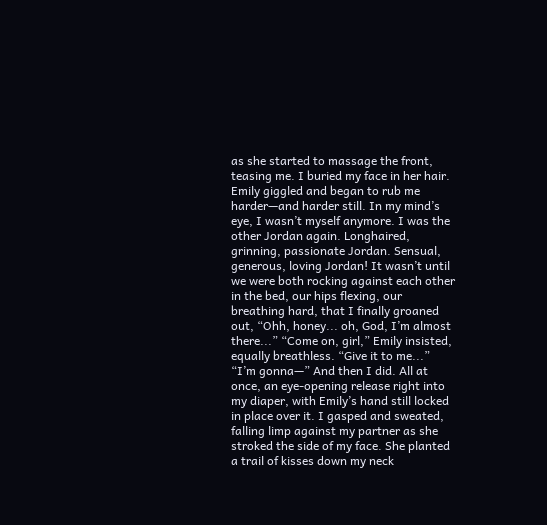as she started to massage the front, teasing me. I buried my face in her hair. Emily giggled and began to rub me harder—and harder still. In my mind’s eye, I wasn’t myself anymore. I was the other Jordan again. Longhaired, grinning, passionate Jordan. Sensual, generous, loving Jordan! It wasn’t until we were both rocking against each other in the bed, our hips flexing, our breathing hard, that I finally groaned out, “Ohh, honey... oh, God, I’m almost there...” “Come on, girl,” Emily insisted, equally breathless. “Give it to me...” “I’m gonna—” And then I did. All at once, an eye-opening release right into my diaper, with Emily’s hand still locked in place over it. I gasped and sweated, falling limp against my partner as she stroked the side of my face. She planted a trail of kisses down my neck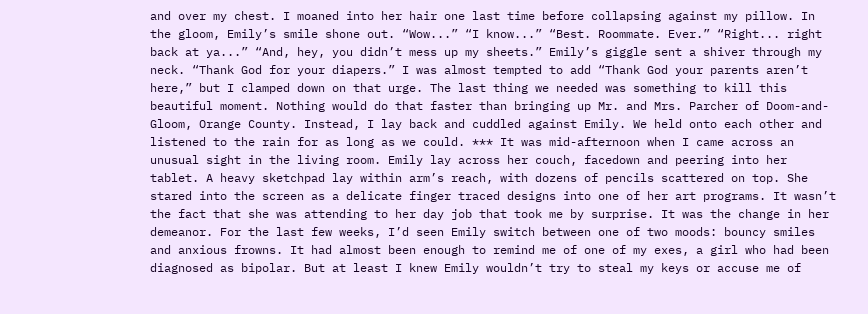and over my chest. I moaned into her hair one last time before collapsing against my pillow. In the gloom, Emily’s smile shone out. “Wow...” “I know...” “Best. Roommate. Ever.” “Right... right back at ya...” “And, hey, you didn’t mess up my sheets.” Emily’s giggle sent a shiver through my neck. “Thank God for your diapers.” I was almost tempted to add “Thank God your parents aren’t here,” but I clamped down on that urge. The last thing we needed was something to kill this beautiful moment. Nothing would do that faster than bringing up Mr. and Mrs. Parcher of Doom-and-Gloom, Orange County. Instead, I lay back and cuddled against Emily. We held onto each other and listened to the rain for as long as we could. *** It was mid-afternoon when I came across an unusual sight in the living room. Emily lay across her couch, facedown and peering into her tablet. A heavy sketchpad lay within arm’s reach, with dozens of pencils scattered on top. She stared into the screen as a delicate finger traced designs into one of her art programs. It wasn’t the fact that she was attending to her day job that took me by surprise. It was the change in her demeanor. For the last few weeks, I’d seen Emily switch between one of two moods: bouncy smiles and anxious frowns. It had almost been enough to remind me of one of my exes, a girl who had been diagnosed as bipolar. But at least I knew Emily wouldn’t try to steal my keys or accuse me of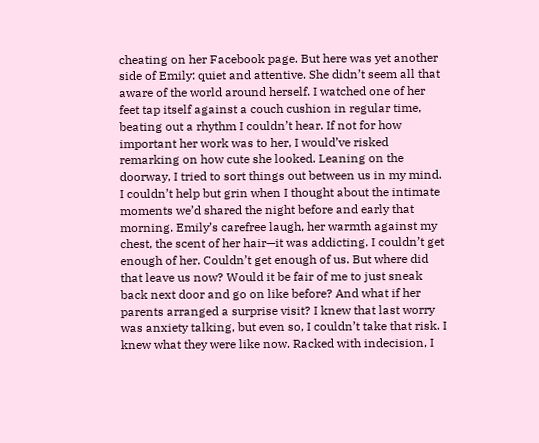cheating on her Facebook page. But here was yet another side of Emily: quiet and attentive. She didn’t seem all that aware of the world around herself. I watched one of her feet tap itself against a couch cushion in regular time, beating out a rhythm I couldn’t hear. If not for how important her work was to her, I would’ve risked remarking on how cute she looked. Leaning on the doorway, I tried to sort things out between us in my mind. I couldn’t help but grin when I thought about the intimate moments we’d shared the night before and early that morning. Emily’s carefree laugh, her warmth against my chest, the scent of her hair—it was addicting. I couldn’t get enough of her. Couldn’t get enough of us. But where did that leave us now? Would it be fair of me to just sneak back next door and go on like before? And what if her parents arranged a surprise visit? I knew that last worry was anxiety talking, but even so, I couldn’t take that risk. I knew what they were like now. Racked with indecision, I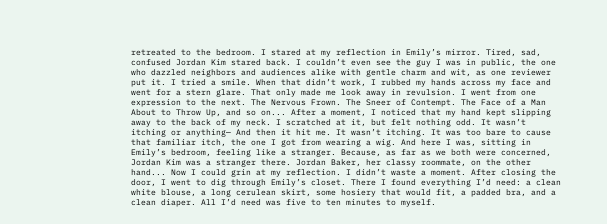retreated to the bedroom. I stared at my reflection in Emily’s mirror. Tired, sad, confused Jordan Kim stared back. I couldn’t even see the guy I was in public, the one who dazzled neighbors and audiences alike with gentle charm and wit, as one reviewer put it. I tried a smile. When that didn’t work, I rubbed my hands across my face and went for a stern glare. That only made me look away in revulsion. I went from one expression to the next. The Nervous Frown. The Sneer of Contempt. The Face of a Man About to Throw Up, and so on... After a moment, I noticed that my hand kept slipping away to the back of my neck. I scratched at it, but felt nothing odd. It wasn’t itching or anything— And then it hit me. It wasn’t itching. It was too bare to cause that familiar itch, the one I got from wearing a wig. And here I was, sitting in Emily’s bedroom, feeling like a stranger. Because, as far as we both were concerned, Jordan Kim was a stranger there. Jordan Baker, her classy roommate, on the other hand... Now I could grin at my reflection. I didn’t waste a moment. After closing the door, I went to dig through Emily’s closet. There I found everything I’d need: a clean white blouse, a long cerulean skirt, some hosiery that would fit, a padded bra, and a clean diaper. All I’d need was five to ten minutes to myself.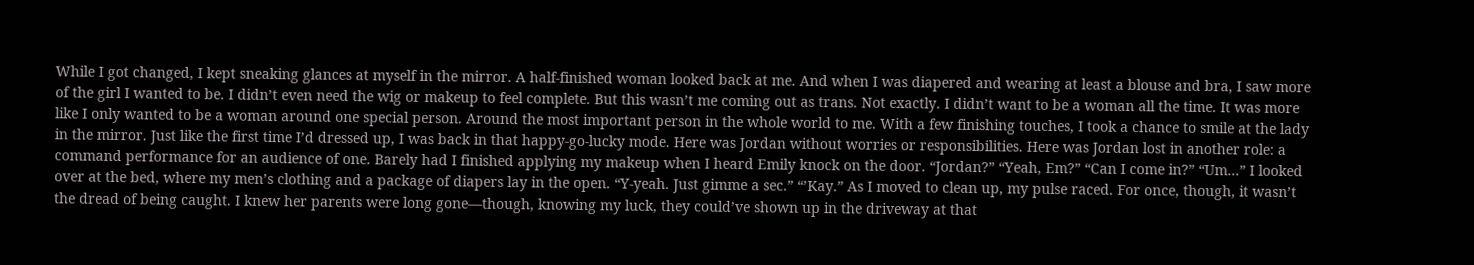While I got changed, I kept sneaking glances at myself in the mirror. A half-finished woman looked back at me. And when I was diapered and wearing at least a blouse and bra, I saw more of the girl I wanted to be. I didn’t even need the wig or makeup to feel complete. But this wasn’t me coming out as trans. Not exactly. I didn’t want to be a woman all the time. It was more like I only wanted to be a woman around one special person. Around the most important person in the whole world to me. With a few finishing touches, I took a chance to smile at the lady in the mirror. Just like the first time I’d dressed up, I was back in that happy-go-lucky mode. Here was Jordan without worries or responsibilities. Here was Jordan lost in another role: a command performance for an audience of one. Barely had I finished applying my makeup when I heard Emily knock on the door. “Jordan?” “Yeah, Em?” “Can I come in?” “Um...” I looked over at the bed, where my men’s clothing and a package of diapers lay in the open. “Y-yeah. Just gimme a sec.” “’Kay.” As I moved to clean up, my pulse raced. For once, though, it wasn’t the dread of being caught. I knew her parents were long gone—though, knowing my luck, they could’ve shown up in the driveway at that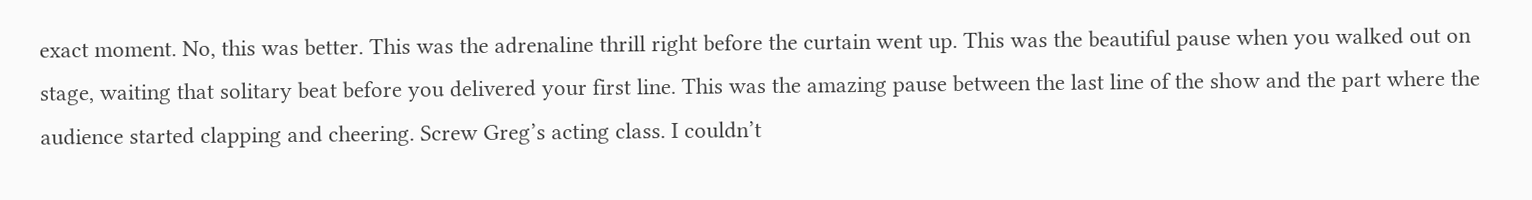exact moment. No, this was better. This was the adrenaline thrill right before the curtain went up. This was the beautiful pause when you walked out on stage, waiting that solitary beat before you delivered your first line. This was the amazing pause between the last line of the show and the part where the audience started clapping and cheering. Screw Greg’s acting class. I couldn’t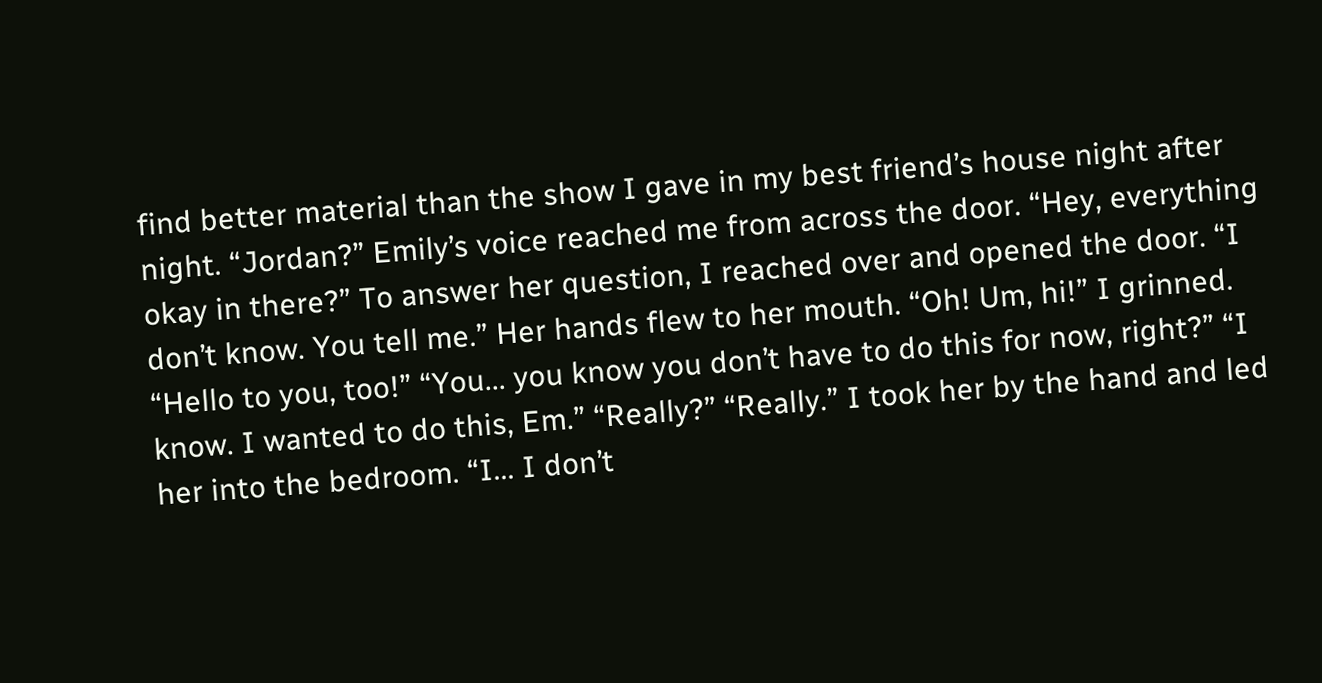find better material than the show I gave in my best friend’s house night after night. “Jordan?” Emily’s voice reached me from across the door. “Hey, everything okay in there?” To answer her question, I reached over and opened the door. “I don’t know. You tell me.” Her hands flew to her mouth. “Oh! Um, hi!” I grinned. “Hello to you, too!” “You... you know you don’t have to do this for now, right?” “I know. I wanted to do this, Em.” “Really?” “Really.” I took her by the hand and led her into the bedroom. “I... I don’t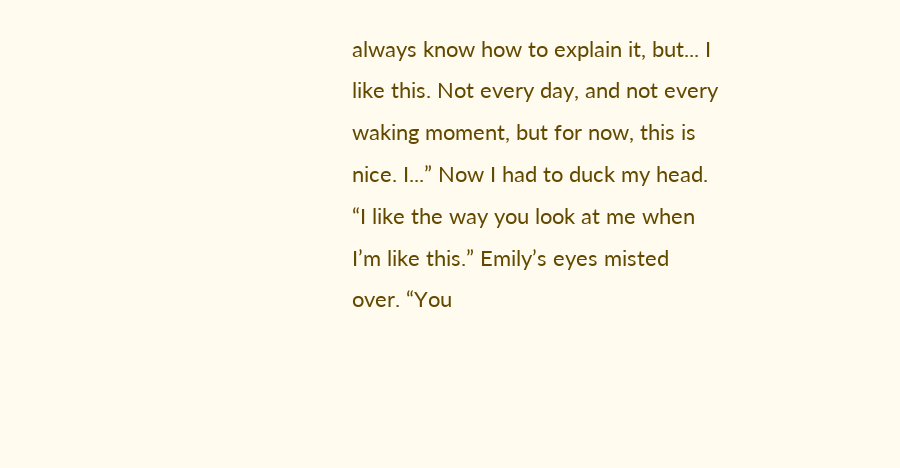always know how to explain it, but... I like this. Not every day, and not every waking moment, but for now, this is nice. I...” Now I had to duck my head. “I like the way you look at me when I’m like this.” Emily’s eyes misted over. “You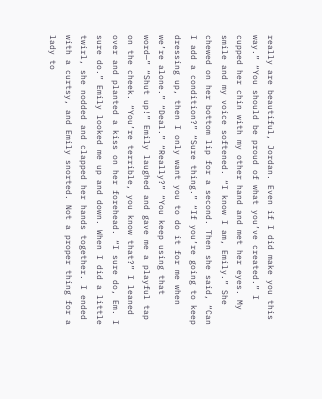really are beautiful, Jordan. Even if I did make you this way.” “You should be proud of what you’ve created.” I cupped her chin with my other hand and met her eyes. My smile and my voice softened. “I know I am, Emily.” She chewed on her bottom lip for a second. Then she said, “Can I add a condition?” “Sure thing.” “If you’re going to keep dressing up, then I only want you to do it for me when we’re alone.” “Deal.” “Really?” “You keep using that word—” “Shut up!” Emily laughed and gave me a playful tap on the cheek. “You’re terrible, you know that?” I leaned over and planted a kiss on her forehead. “I sure do, Em. I sure do.” Emily looked me up and down. When I did a little twirl, she nodded and clapped her hands together. I ended with a curtsy, and Emily snorted. Not a proper thing for a lady to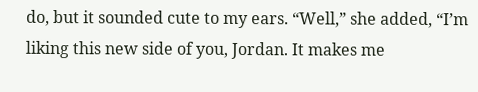do, but it sounded cute to my ears. “Well,” she added, “I’m liking this new side of you, Jordan. It makes me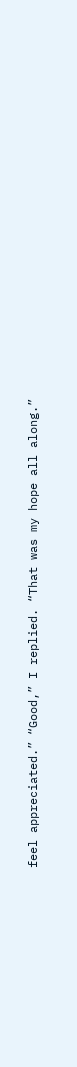feel appreciated.” “Good,” I replied. “That was my hope all along.”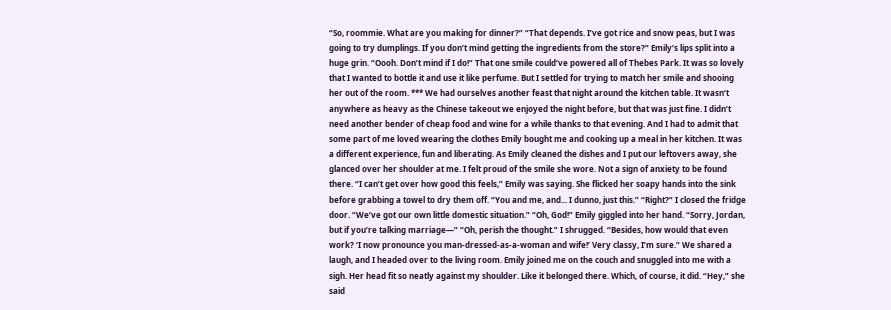“So, roommie. What are you making for dinner?” “That depends. I’ve got rice and snow peas, but I was going to try dumplings. If you don’t mind getting the ingredients from the store?” Emily’s lips split into a huge grin. “Oooh. Don’t mind if I do!” That one smile could’ve powered all of Thebes Park. It was so lovely that I wanted to bottle it and use it like perfume. But I settled for trying to match her smile and shooing her out of the room. *** We had ourselves another feast that night around the kitchen table. It wasn’t anywhere as heavy as the Chinese takeout we enjoyed the night before, but that was just fine. I didn’t need another bender of cheap food and wine for a while thanks to that evening. And I had to admit that some part of me loved wearing the clothes Emily bought me and cooking up a meal in her kitchen. It was a different experience, fun and liberating. As Emily cleaned the dishes and I put our leftovers away, she glanced over her shoulder at me. I felt proud of the smile she wore. Not a sign of anxiety to be found there. “I can’t get over how good this feels,” Emily was saying. She flicked her soapy hands into the sink before grabbing a towel to dry them off. “You and me, and... I dunno, just this.” “Right?” I closed the fridge door. “We’ve got our own little domestic situation.” “Oh, God!” Emily giggled into her hand. “Sorry, Jordan, but if you’re talking marriage—” “Oh, perish the thought.” I shrugged. “Besides, how would that even work? ‘I now pronounce you man-dressed-as-a-woman and wife!’ Very classy, I’m sure.” We shared a laugh, and I headed over to the living room. Emily joined me on the couch and snuggled into me with a sigh. Her head fit so neatly against my shoulder. Like it belonged there. Which, of course, it did. “Hey,” she said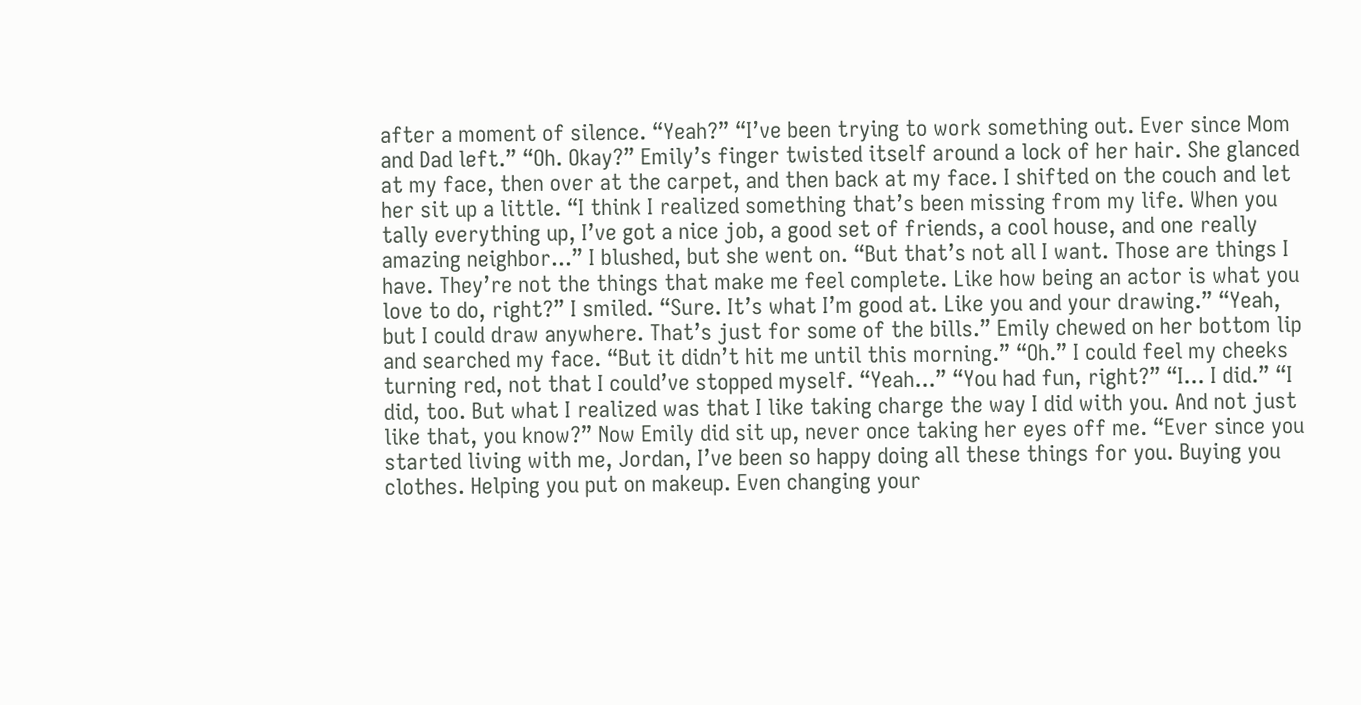after a moment of silence. “Yeah?” “I’ve been trying to work something out. Ever since Mom and Dad left.” “Oh. Okay?” Emily’s finger twisted itself around a lock of her hair. She glanced at my face, then over at the carpet, and then back at my face. I shifted on the couch and let her sit up a little. “I think I realized something that’s been missing from my life. When you tally everything up, I’ve got a nice job, a good set of friends, a cool house, and one really amazing neighbor...” I blushed, but she went on. “But that’s not all I want. Those are things I have. They’re not the things that make me feel complete. Like how being an actor is what you love to do, right?” I smiled. “Sure. It’s what I’m good at. Like you and your drawing.” “Yeah, but I could draw anywhere. That’s just for some of the bills.” Emily chewed on her bottom lip and searched my face. “But it didn’t hit me until this morning.” “Oh.” I could feel my cheeks turning red, not that I could’ve stopped myself. “Yeah...” “You had fun, right?” “I... I did.” “I did, too. But what I realized was that I like taking charge the way I did with you. And not just like that, you know?” Now Emily did sit up, never once taking her eyes off me. “Ever since you started living with me, Jordan, I’ve been so happy doing all these things for you. Buying you clothes. Helping you put on makeup. Even changing your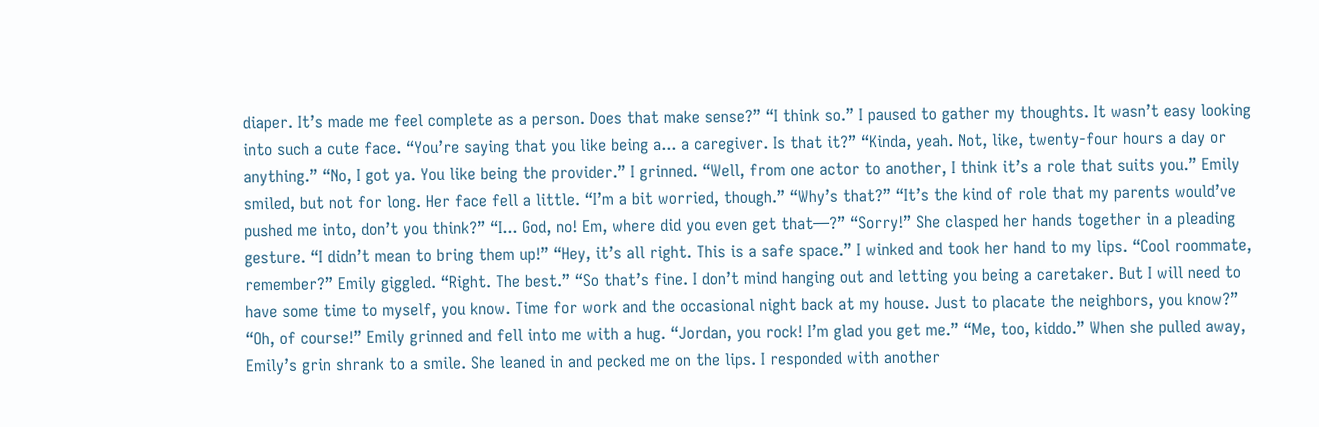diaper. It’s made me feel complete as a person. Does that make sense?” “I think so.” I paused to gather my thoughts. It wasn’t easy looking into such a cute face. “You’re saying that you like being a... a caregiver. Is that it?” “Kinda, yeah. Not, like, twenty-four hours a day or anything.” “No, I got ya. You like being the provider.” I grinned. “Well, from one actor to another, I think it’s a role that suits you.” Emily smiled, but not for long. Her face fell a little. “I’m a bit worried, though.” “Why’s that?” “It’s the kind of role that my parents would’ve pushed me into, don’t you think?” “I... God, no! Em, where did you even get that—?” “Sorry!” She clasped her hands together in a pleading gesture. “I didn’t mean to bring them up!” “Hey, it’s all right. This is a safe space.” I winked and took her hand to my lips. “Cool roommate, remember?” Emily giggled. “Right. The best.” “So that’s fine. I don’t mind hanging out and letting you being a caretaker. But I will need to have some time to myself, you know. Time for work and the occasional night back at my house. Just to placate the neighbors, you know?” “Oh, of course!” Emily grinned and fell into me with a hug. “Jordan, you rock! I’m glad you get me.” “Me, too, kiddo.” When she pulled away, Emily’s grin shrank to a smile. She leaned in and pecked me on the lips. I responded with another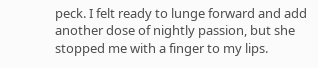peck. I felt ready to lunge forward and add another dose of nightly passion, but she stopped me with a finger to my lips.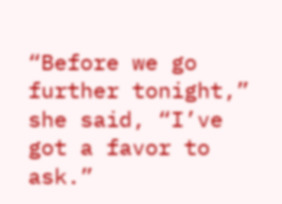“Before we go further tonight,” she said, “I’ve got a favor to ask.”